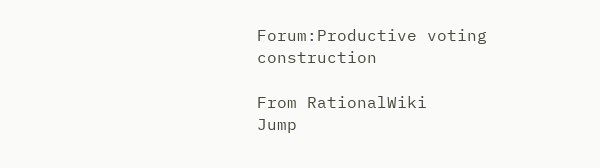Forum:Productive voting construction

From RationalWiki
Jump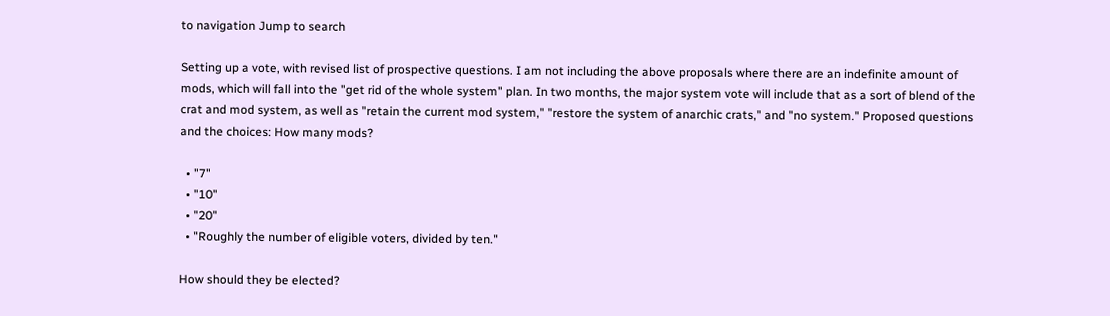to navigation Jump to search

Setting up a vote, with revised list of prospective questions. I am not including the above proposals where there are an indefinite amount of mods, which will fall into the "get rid of the whole system" plan. In two months, the major system vote will include that as a sort of blend of the crat and mod system, as well as "retain the current mod system," "restore the system of anarchic crats," and "no system." Proposed questions and the choices: How many mods?

  • "7"
  • "10"
  • "20"
  • "Roughly the number of eligible voters, divided by ten."

How should they be elected?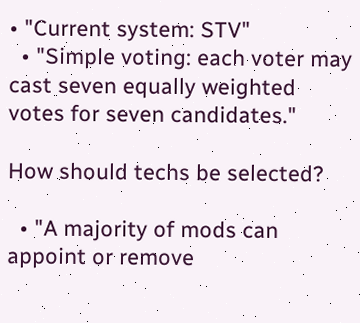• "Current system: STV"
  • "Simple voting: each voter may cast seven equally weighted votes for seven candidates."

How should techs be selected?

  • "A majority of mods can appoint or remove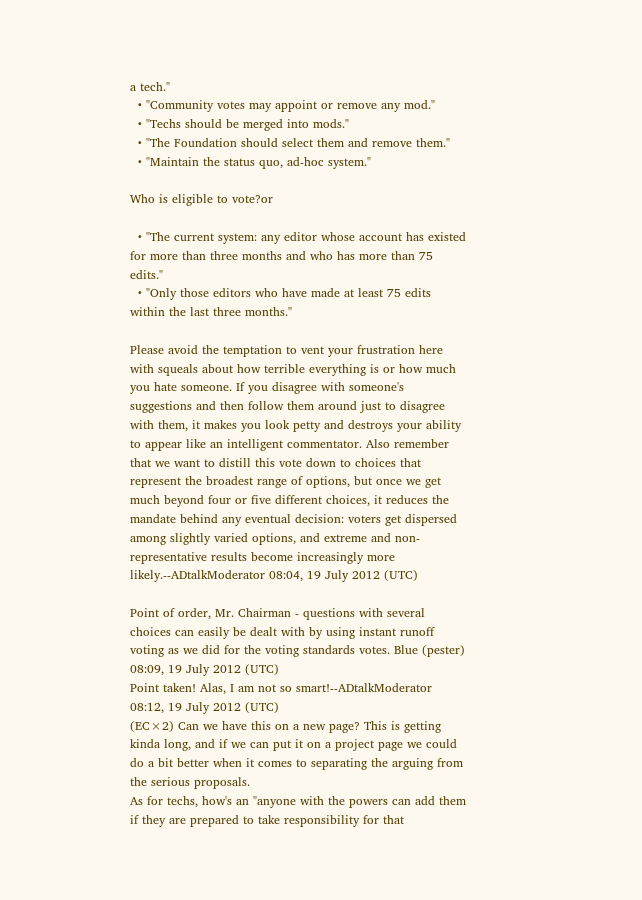a tech."
  • "Community votes may appoint or remove any mod."
  • "Techs should be merged into mods."
  • "The Foundation should select them and remove them."
  • "Maintain the status quo, ad-hoc system."

Who is eligible to vote?or

  • "The current system: any editor whose account has existed for more than three months and who has more than 75 edits."
  • "Only those editors who have made at least 75 edits within the last three months."

Please avoid the temptation to vent your frustration here with squeals about how terrible everything is or how much you hate someone. If you disagree with someone's suggestions and then follow them around just to disagree with them, it makes you look petty and destroys your ability to appear like an intelligent commentator. Also remember that we want to distill this vote down to choices that represent the broadest range of options, but once we get much beyond four or five different choices, it reduces the mandate behind any eventual decision: voters get dispersed among slightly varied options, and extreme and non-representative results become increasingly more likely.--ADtalkModerator 08:04, 19 July 2012 (UTC)

Point of order, Mr. Chairman - questions with several choices can easily be dealt with by using instant runoff voting as we did for the voting standards votes. Blue (pester) 08:09, 19 July 2012 (UTC)
Point taken! Alas, I am not so smart!--ADtalkModerator 08:12, 19 July 2012 (UTC)
(EC×2) Can we have this on a new page? This is getting kinda long, and if we can put it on a project page we could do a bit better when it comes to separating the arguing from the serious proposals.
As for techs, how's an "anyone with the powers can add them if they are prepared to take responsibility for that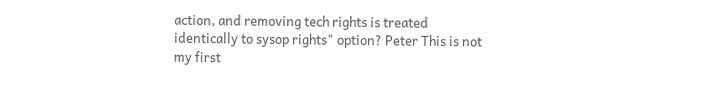action, and removing tech rights is treated identically to sysop rights" option? Peter This is not my first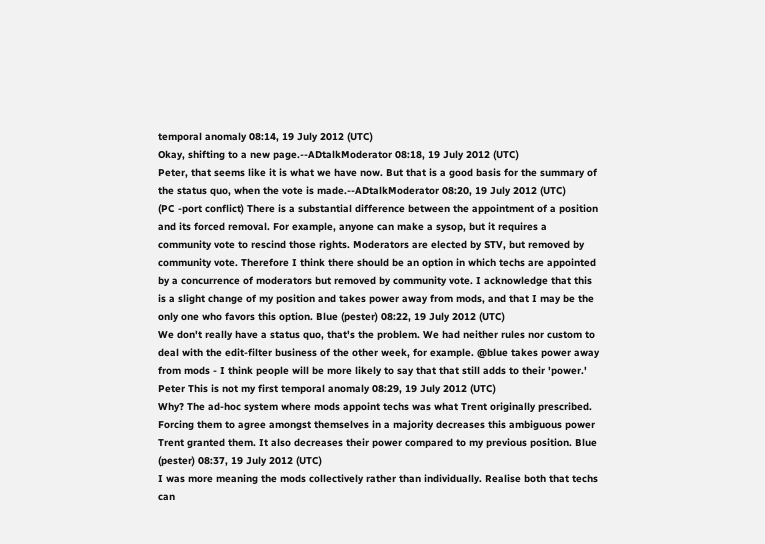temporal anomaly 08:14, 19 July 2012 (UTC)
Okay, shifting to a new page.--ADtalkModerator 08:18, 19 July 2012 (UTC)
Peter, that seems like it is what we have now. But that is a good basis for the summary of the status quo, when the vote is made.--ADtalkModerator 08:20, 19 July 2012 (UTC)
(PC -port conflict) There is a substantial difference between the appointment of a position and its forced removal. For example, anyone can make a sysop, but it requires a community vote to rescind those rights. Moderators are elected by STV, but removed by community vote. Therefore I think there should be an option in which techs are appointed by a concurrence of moderators but removed by community vote. I acknowledge that this is a slight change of my position and takes power away from mods, and that I may be the only one who favors this option. Blue (pester) 08:22, 19 July 2012 (UTC)
We don't really have a status quo, that's the problem. We had neither rules nor custom to deal with the edit-filter business of the other week, for example. @blue takes power away from mods - I think people will be more likely to say that that still adds to their 'power.' Peter This is not my first temporal anomaly 08:29, 19 July 2012 (UTC)
Why? The ad-hoc system where mods appoint techs was what Trent originally prescribed. Forcing them to agree amongst themselves in a majority decreases this ambiguous power Trent granted them. It also decreases their power compared to my previous position. Blue (pester) 08:37, 19 July 2012 (UTC)
I was more meaning the mods collectively rather than individually. Realise both that techs can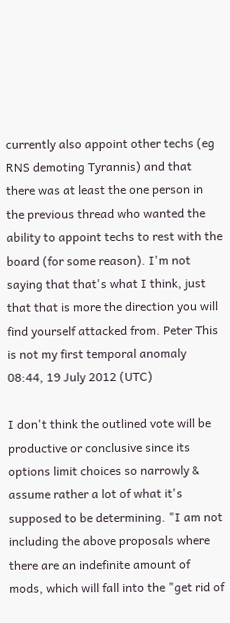currently also appoint other techs (eg RNS demoting Tyrannis) and that there was at least the one person in the previous thread who wanted the ability to appoint techs to rest with the board (for some reason). I'm not saying that that's what I think, just that that is more the direction you will find yourself attacked from. Peter This is not my first temporal anomaly 08:44, 19 July 2012 (UTC)

I don't think the outlined vote will be productive or conclusive since its options limit choices so narrowly & assume rather a lot of what it's supposed to be determining. "I am not including the above proposals where there are an indefinite amount of mods, which will fall into the "get rid of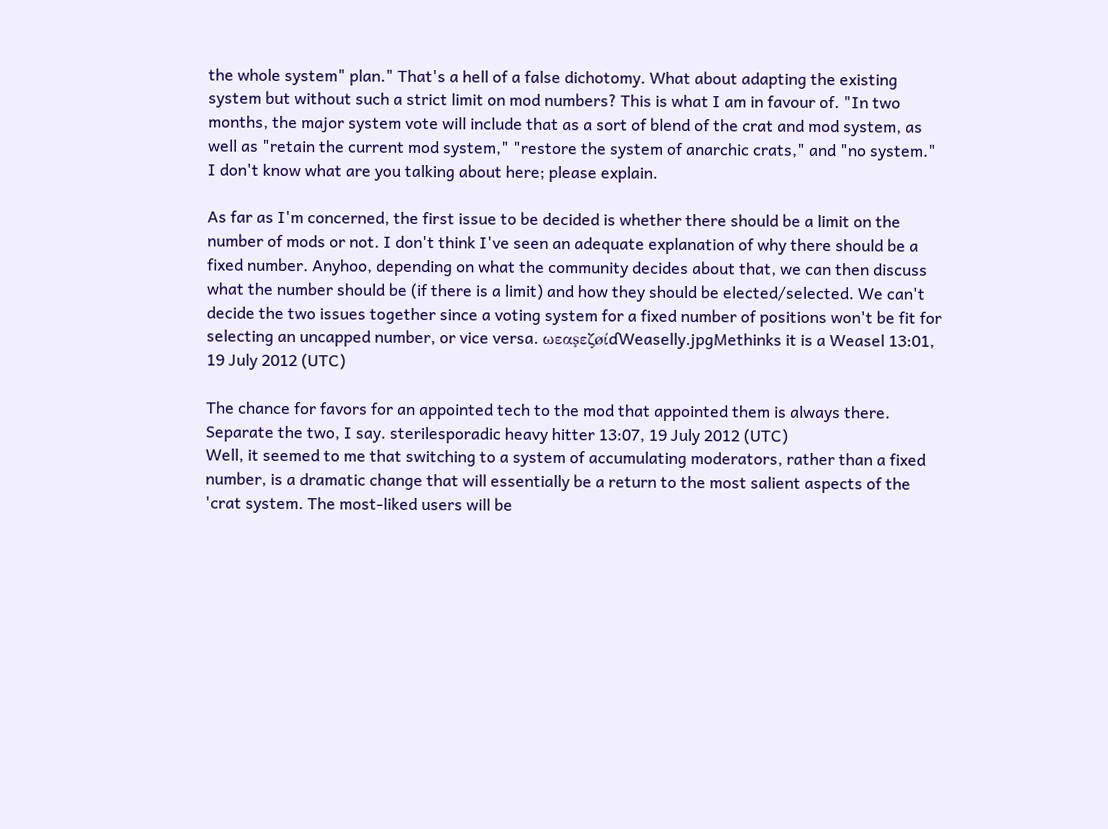the whole system" plan." That's a hell of a false dichotomy. What about adapting the existing system but without such a strict limit on mod numbers? This is what I am in favour of. "In two months, the major system vote will include that as a sort of blend of the crat and mod system, as well as "retain the current mod system," "restore the system of anarchic crats," and "no system." I don't know what are you talking about here; please explain.

As far as I'm concerned, the first issue to be decided is whether there should be a limit on the number of mods or not. I don't think I've seen an adequate explanation of why there should be a fixed number. Anyhoo, depending on what the community decides about that, we can then discuss what the number should be (if there is a limit) and how they should be elected/selected. We can't decide the two issues together since a voting system for a fixed number of positions won't be fit for selecting an uncapped number, or vice versa. ωεαşεζøίɗWeaselly.jpgMethinks it is a Weasel 13:01, 19 July 2012 (UTC)

The chance for favors for an appointed tech to the mod that appointed them is always there. Separate the two, I say. sterilesporadic heavy hitter 13:07, 19 July 2012 (UTC)
Well, it seemed to me that switching to a system of accumulating moderators, rather than a fixed number, is a dramatic change that will essentially be a return to the most salient aspects of the 'crat system. The most-liked users will be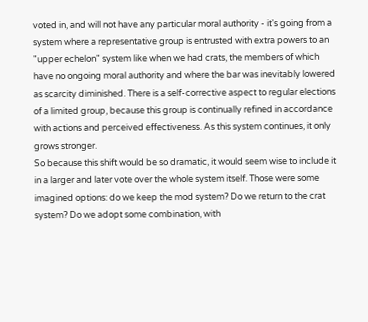voted in, and will not have any particular moral authority - it's going from a system where a representative group is entrusted with extra powers to an "upper echelon" system like when we had crats, the members of which have no ongoing moral authority and where the bar was inevitably lowered as scarcity diminished. There is a self-corrective aspect to regular elections of a limited group, because this group is continually refined in accordance with actions and perceived effectiveness. As this system continues, it only grows stronger.
So because this shift would be so dramatic, it would seem wise to include it in a larger and later vote over the whole system itself. Those were some imagined options: do we keep the mod system? Do we return to the crat system? Do we adopt some combination, with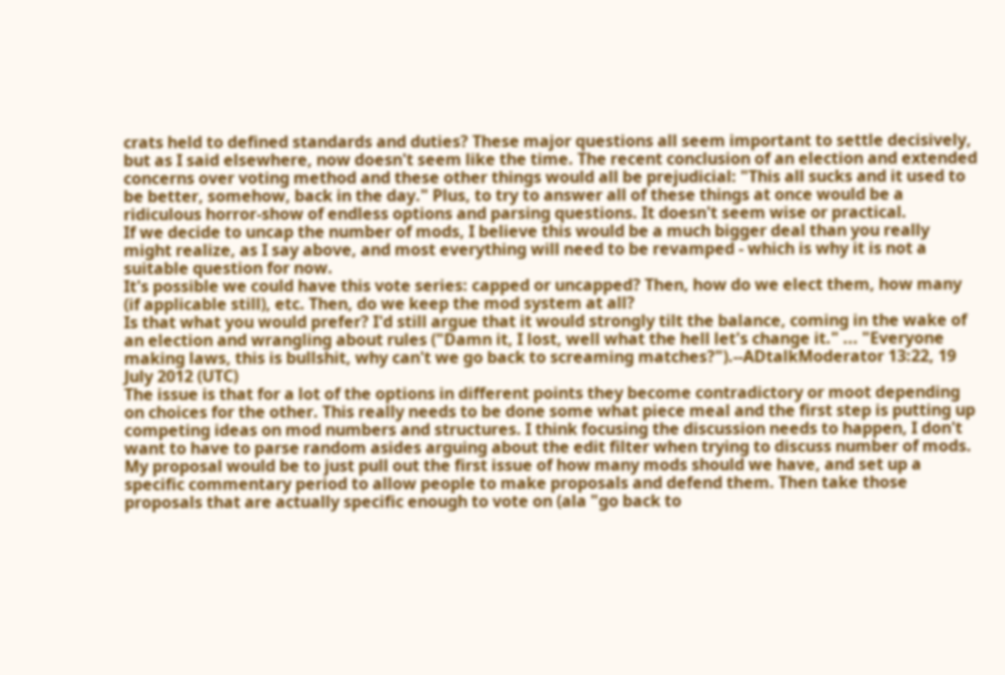crats held to defined standards and duties? These major questions all seem important to settle decisively, but as I said elsewhere, now doesn't seem like the time. The recent conclusion of an election and extended concerns over voting method and these other things would all be prejudicial: "This all sucks and it used to be better, somehow, back in the day." Plus, to try to answer all of these things at once would be a ridiculous horror-show of endless options and parsing questions. It doesn't seem wise or practical.
If we decide to uncap the number of mods, I believe this would be a much bigger deal than you really might realize, as I say above, and most everything will need to be revamped - which is why it is not a suitable question for now.
It's possible we could have this vote series: capped or uncapped? Then, how do we elect them, how many (if applicable still), etc. Then, do we keep the mod system at all?
Is that what you would prefer? I'd still argue that it would strongly tilt the balance, coming in the wake of an election and wrangling about rules ("Damn it, I lost, well what the hell let's change it." ... "Everyone making laws, this is bullshit, why can't we go back to screaming matches?").--ADtalkModerator 13:22, 19 July 2012 (UTC)
The issue is that for a lot of the options in different points they become contradictory or moot depending on choices for the other. This really needs to be done some what piece meal and the first step is putting up competing ideas on mod numbers and structures. I think focusing the discussion needs to happen, I don't want to have to parse random asides arguing about the edit filter when trying to discuss number of mods. My proposal would be to just pull out the first issue of how many mods should we have, and set up a specific commentary period to allow people to make proposals and defend them. Then take those proposals that are actually specific enough to vote on (ala "go back to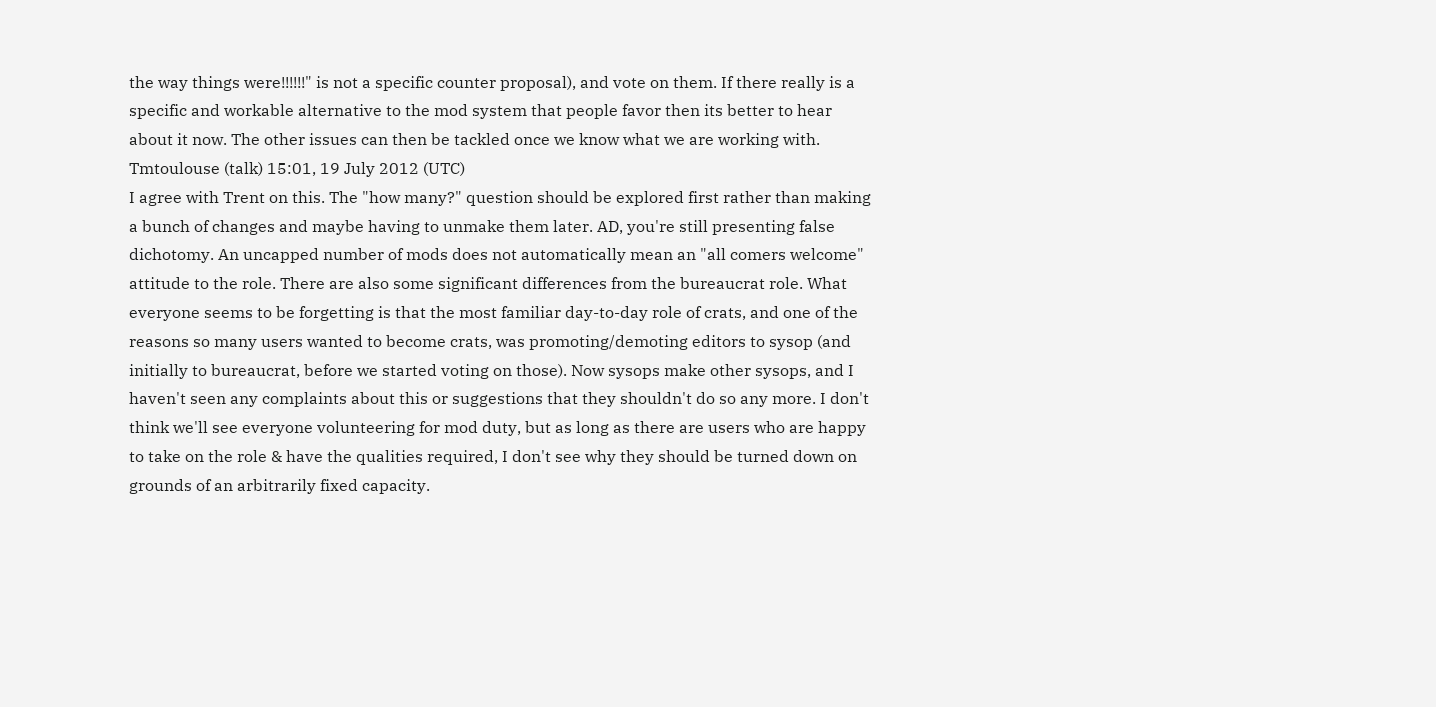the way things were!!!!!!" is not a specific counter proposal), and vote on them. If there really is a specific and workable alternative to the mod system that people favor then its better to hear about it now. The other issues can then be tackled once we know what we are working with. Tmtoulouse (talk) 15:01, 19 July 2012 (UTC)
I agree with Trent on this. The "how many?" question should be explored first rather than making a bunch of changes and maybe having to unmake them later. AD, you're still presenting false dichotomy. An uncapped number of mods does not automatically mean an "all comers welcome" attitude to the role. There are also some significant differences from the bureaucrat role. What everyone seems to be forgetting is that the most familiar day-to-day role of crats, and one of the reasons so many users wanted to become crats, was promoting/demoting editors to sysop (and initially to bureaucrat, before we started voting on those). Now sysops make other sysops, and I haven't seen any complaints about this or suggestions that they shouldn't do so any more. I don't think we'll see everyone volunteering for mod duty, but as long as there are users who are happy to take on the role & have the qualities required, I don't see why they should be turned down on grounds of an arbitrarily fixed capacity.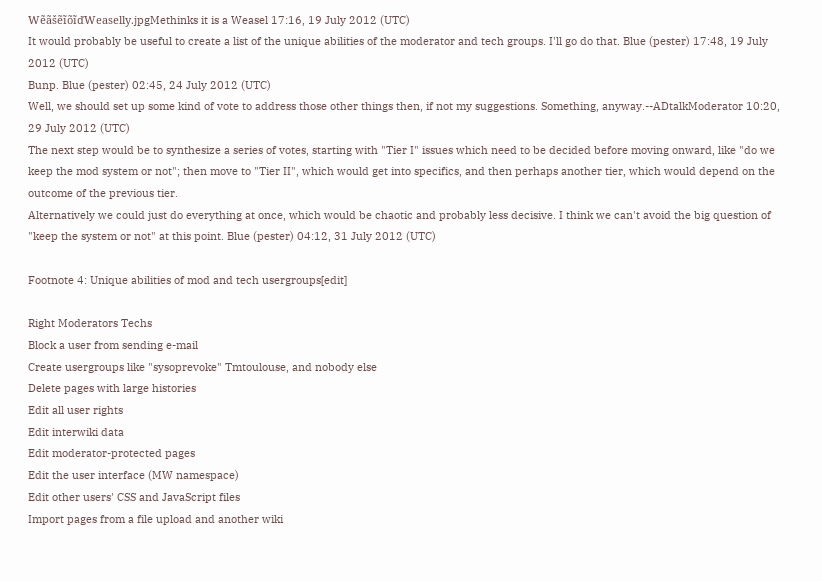WẽãšẽĩõĩďWeaselly.jpgMethinks it is a Weasel 17:16, 19 July 2012 (UTC)
It would probably be useful to create a list of the unique abilities of the moderator and tech groups. I'll go do that. Blue (pester) 17:48, 19 July 2012 (UTC)
Bunp. Blue (pester) 02:45, 24 July 2012 (UTC)
Well, we should set up some kind of vote to address those other things then, if not my suggestions. Something, anyway.--ADtalkModerator 10:20, 29 July 2012 (UTC)
The next step would be to synthesize a series of votes, starting with "Tier I" issues which need to be decided before moving onward, like "do we keep the mod system or not"; then move to "Tier II", which would get into specifics, and then perhaps another tier, which would depend on the outcome of the previous tier.
Alternatively we could just do everything at once, which would be chaotic and probably less decisive. I think we can't avoid the big question of "keep the system or not" at this point. Blue (pester) 04:12, 31 July 2012 (UTC)

Footnote 4: Unique abilities of mod and tech usergroups[edit]

Right Moderators Techs
Block a user from sending e-mail
Create usergroups like "sysoprevoke" Tmtoulouse, and nobody else
Delete pages with large histories
Edit all user rights
Edit interwiki data
Edit moderator-protected pages
Edit the user interface (MW namespace)
Edit other users' CSS and JavaScript files
Import pages from a file upload and another wiki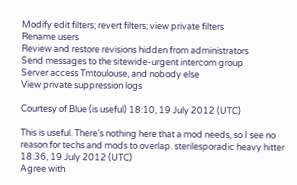Modify edit filters; revert filters; view private filters
Rename users
Review and restore revisions hidden from administrators
Send messages to the sitewide-urgent intercom group
Server access Tmtoulouse, and nobody else
View private suppression logs

Courtesy of Blue (is useful) 18:10, 19 July 2012 (UTC)

This is useful. There's nothing here that a mod needs, so I see no reason for techs and mods to overlap. sterilesporadic heavy hitter 18:36, 19 July 2012 (UTC)
Agree with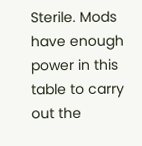Sterile. Mods have enough power in this table to carry out the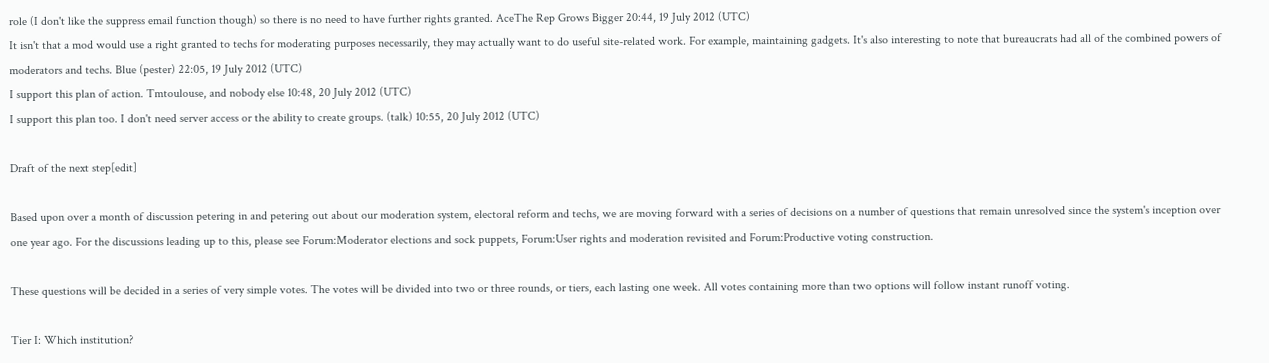role (I don't like the suppress email function though) so there is no need to have further rights granted. AceThe Rep Grows Bigger 20:44, 19 July 2012 (UTC)
It isn't that a mod would use a right granted to techs for moderating purposes necessarily, they may actually want to do useful site-related work. For example, maintaining gadgets. It's also interesting to note that bureaucrats had all of the combined powers of moderators and techs. Blue (pester) 22:05, 19 July 2012 (UTC)
I support this plan of action. Tmtoulouse, and nobody else 10:48, 20 July 2012 (UTC)
I support this plan too. I don't need server access or the ability to create groups. (talk) 10:55, 20 July 2012 (UTC)

Draft of the next step[edit]

Based upon over a month of discussion petering in and petering out about our moderation system, electoral reform and techs, we are moving forward with a series of decisions on a number of questions that remain unresolved since the system's inception over one year ago. For the discussions leading up to this, please see Forum:Moderator elections and sock puppets, Forum:User rights and moderation revisited and Forum:Productive voting construction.

These questions will be decided in a series of very simple votes. The votes will be divided into two or three rounds, or tiers, each lasting one week. All votes containing more than two options will follow instant runoff voting.

Tier I: Which institution?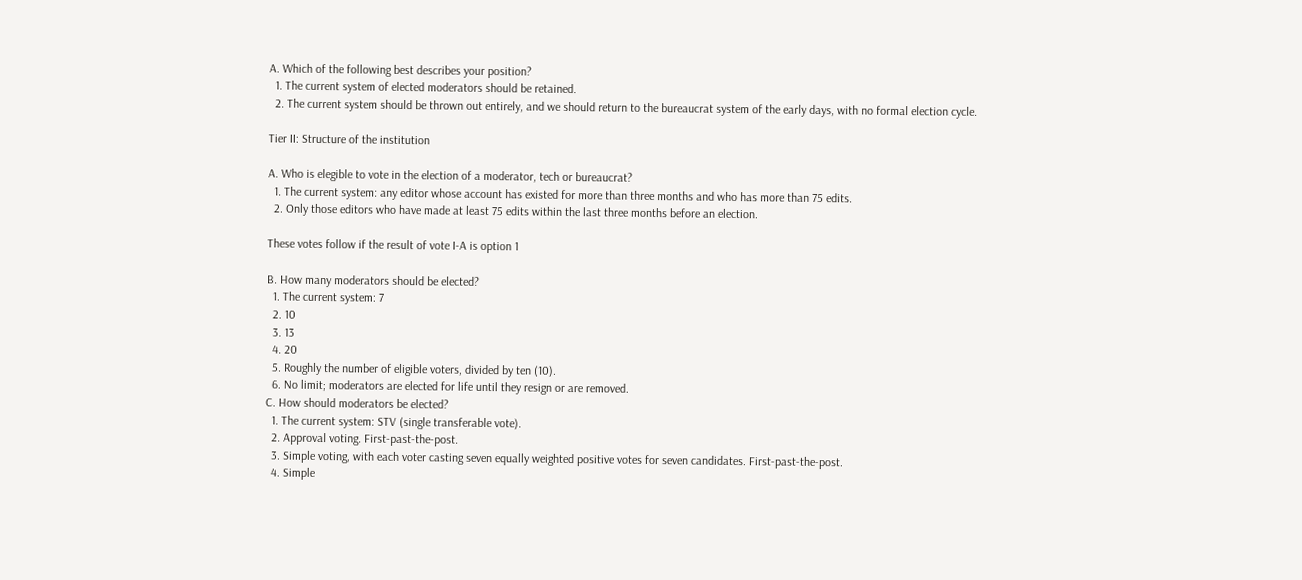A. Which of the following best describes your position?
  1. The current system of elected moderators should be retained.
  2. The current system should be thrown out entirely, and we should return to the bureaucrat system of the early days, with no formal election cycle.

Tier II: Structure of the institution

A. Who is elegible to vote in the election of a moderator, tech or bureaucrat?
  1. The current system: any editor whose account has existed for more than three months and who has more than 75 edits.
  2. Only those editors who have made at least 75 edits within the last three months before an election.

These votes follow if the result of vote I-A is option 1

B. How many moderators should be elected?
  1. The current system: 7
  2. 10
  3. 13
  4. 20
  5. Roughly the number of eligible voters, divided by ten (10).
  6. No limit; moderators are elected for life until they resign or are removed.
C. How should moderators be elected?
  1. The current system: STV (single transferable vote).
  2. Approval voting. First-past-the-post.
  3. Simple voting, with each voter casting seven equally weighted positive votes for seven candidates. First-past-the-post.
  4. Simple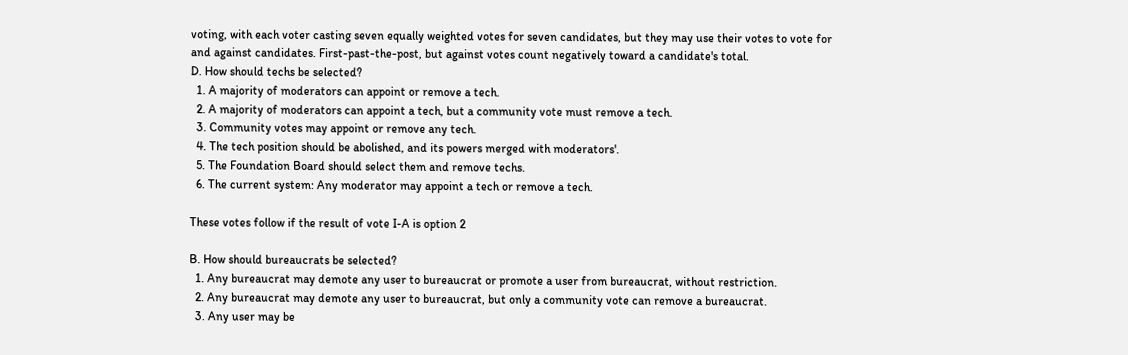voting, with each voter casting seven equally weighted votes for seven candidates, but they may use their votes to vote for and against candidates. First-past-the-post, but against votes count negatively toward a candidate's total.
D. How should techs be selected?
  1. A majority of moderators can appoint or remove a tech.
  2. A majority of moderators can appoint a tech, but a community vote must remove a tech.
  3. Community votes may appoint or remove any tech.
  4. The tech position should be abolished, and its powers merged with moderators'.
  5. The Foundation Board should select them and remove techs.
  6. The current system: Any moderator may appoint a tech or remove a tech.

These votes follow if the result of vote I-A is option 2

B. How should bureaucrats be selected?
  1. Any bureaucrat may demote any user to bureaucrat or promote a user from bureaucrat, without restriction.
  2. Any bureaucrat may demote any user to bureaucrat, but only a community vote can remove a bureaucrat.
  3. Any user may be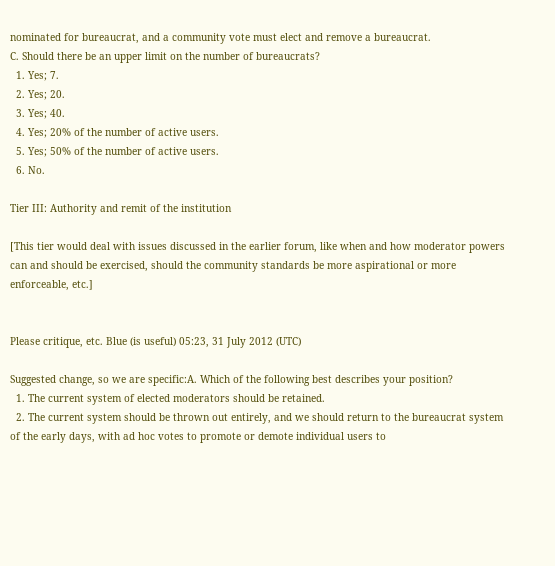nominated for bureaucrat, and a community vote must elect and remove a bureaucrat.
C. Should there be an upper limit on the number of bureaucrats?
  1. Yes; 7.
  2. Yes; 20.
  3. Yes; 40.
  4. Yes; 20% of the number of active users.
  5. Yes; 50% of the number of active users.
  6. No.

Tier III: Authority and remit of the institution

[This tier would deal with issues discussed in the earlier forum, like when and how moderator powers can and should be exercised, should the community standards be more aspirational or more enforceable, etc.]


Please critique, etc. Blue (is useful) 05:23, 31 July 2012 (UTC)

Suggested change, so we are specific:A. Which of the following best describes your position?
  1. The current system of elected moderators should be retained.
  2. The current system should be thrown out entirely, and we should return to the bureaucrat system of the early days, with ad hoc votes to promote or demote individual users to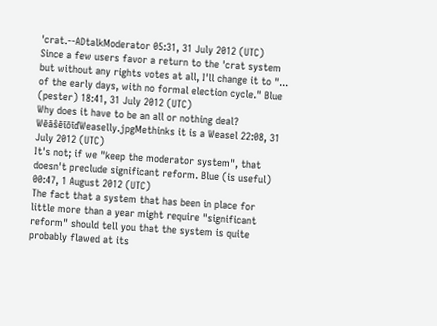'crat.--ADtalkModerator 05:31, 31 July 2012 (UTC)
Since a few users favor a return to the 'crat system but without any rights votes at all, I'll change it to "... of the early days, with no formal election cycle." Blue (pester) 18:41, 31 July 2012 (UTC)
Why does it have to be an all or nothing deal? WēāŝēīōīďWeaselly.jpgMethinks it is a Weasel 22:08, 31 July 2012 (UTC)
It's not; if we "keep the moderator system", that doesn't preclude significant reform. Blue (is useful) 00:47, 1 August 2012 (UTC)
The fact that a system that has been in place for little more than a year might require "significant reform" should tell you that the system is quite probably flawed at its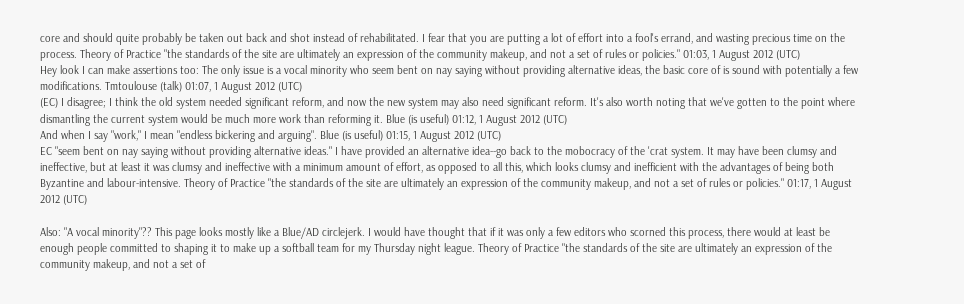core and should quite probably be taken out back and shot instead of rehabilitated. I fear that you are putting a lot of effort into a fool's errand, and wasting precious time on the process. Theory of Practice "the standards of the site are ultimately an expression of the community makeup, and not a set of rules or policies." 01:03, 1 August 2012 (UTC)
Hey look I can make assertions too: The only issue is a vocal minority who seem bent on nay saying without providing alternative ideas, the basic core of is sound with potentially a few modifications. Tmtoulouse (talk) 01:07, 1 August 2012 (UTC)
(EC) I disagree; I think the old system needed significant reform, and now the new system may also need significant reform. It's also worth noting that we've gotten to the point where dismantling the current system would be much more work than reforming it. Blue (is useful) 01:12, 1 August 2012 (UTC)
And when I say "work," I mean "endless bickering and arguing". Blue (is useful) 01:15, 1 August 2012 (UTC)
EC "seem bent on nay saying without providing alternative ideas." I have provided an alternative idea--go back to the mobocracy of the 'crat system. It may have been clumsy and ineffective, but at least it was clumsy and ineffective with a minimum amount of effort, as opposed to all this, which looks clumsy and inefficient with the advantages of being both Byzantine and labour-intensive. Theory of Practice "the standards of the site are ultimately an expression of the community makeup, and not a set of rules or policies." 01:17, 1 August 2012 (UTC)

Also: "A vocal minority"?? This page looks mostly like a Blue/AD circlejerk. I would have thought that if it was only a few editors who scorned this process, there would at least be enough people committed to shaping it to make up a softball team for my Thursday night league. Theory of Practice "the standards of the site are ultimately an expression of the community makeup, and not a set of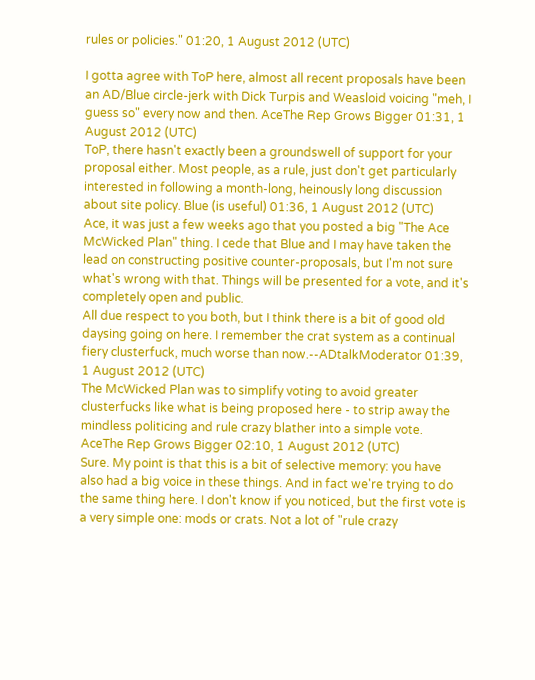rules or policies." 01:20, 1 August 2012 (UTC)

I gotta agree with ToP here, almost all recent proposals have been an AD/Blue circle-jerk with Dick Turpis and Weasloid voicing "meh, I guess so" every now and then. AceThe Rep Grows Bigger 01:31, 1 August 2012 (UTC)
ToP, there hasn't exactly been a groundswell of support for your proposal either. Most people, as a rule, just don't get particularly interested in following a month-long, heinously long discussion about site policy. Blue (is useful) 01:36, 1 August 2012 (UTC)
Ace, it was just a few weeks ago that you posted a big "The Ace McWicked Plan" thing. I cede that Blue and I may have taken the lead on constructing positive counter-proposals, but I'm not sure what's wrong with that. Things will be presented for a vote, and it's completely open and public.
All due respect to you both, but I think there is a bit of good old daysing going on here. I remember the crat system as a continual fiery clusterfuck, much worse than now.--ADtalkModerator 01:39, 1 August 2012 (UTC)
The McWicked Plan was to simplify voting to avoid greater clusterfucks like what is being proposed here - to strip away the mindless politicing and rule crazy blather into a simple vote. AceThe Rep Grows Bigger 02:10, 1 August 2012 (UTC)
Sure. My point is that this is a bit of selective memory: you have also had a big voice in these things. And in fact we're trying to do the same thing here. I don't know if you noticed, but the first vote is a very simple one: mods or crats. Not a lot of "rule crazy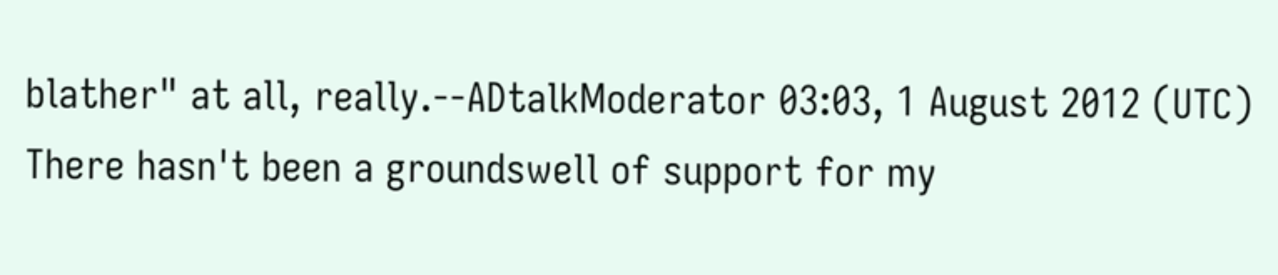blather" at all, really.--ADtalkModerator 03:03, 1 August 2012 (UTC)
There hasn't been a groundswell of support for my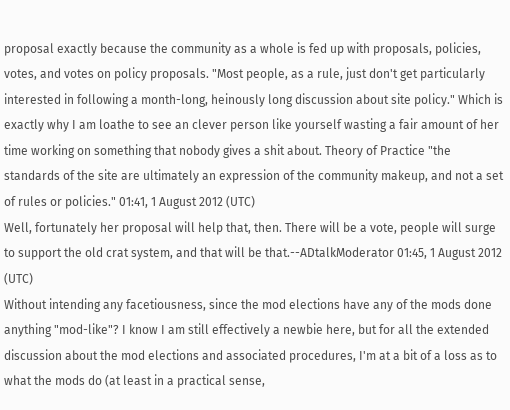proposal exactly because the community as a whole is fed up with proposals, policies, votes, and votes on policy proposals. "Most people, as a rule, just don't get particularly interested in following a month-long, heinously long discussion about site policy." Which is exactly why I am loathe to see an clever person like yourself wasting a fair amount of her time working on something that nobody gives a shit about. Theory of Practice "the standards of the site are ultimately an expression of the community makeup, and not a set of rules or policies." 01:41, 1 August 2012 (UTC)
Well, fortunately her proposal will help that, then. There will be a vote, people will surge to support the old crat system, and that will be that.--ADtalkModerator 01:45, 1 August 2012 (UTC)
Without intending any facetiousness, since the mod elections have any of the mods done anything "mod-like"? I know I am still effectively a newbie here, but for all the extended discussion about the mod elections and associated procedures, I'm at a bit of a loss as to what the mods do (at least in a practical sense,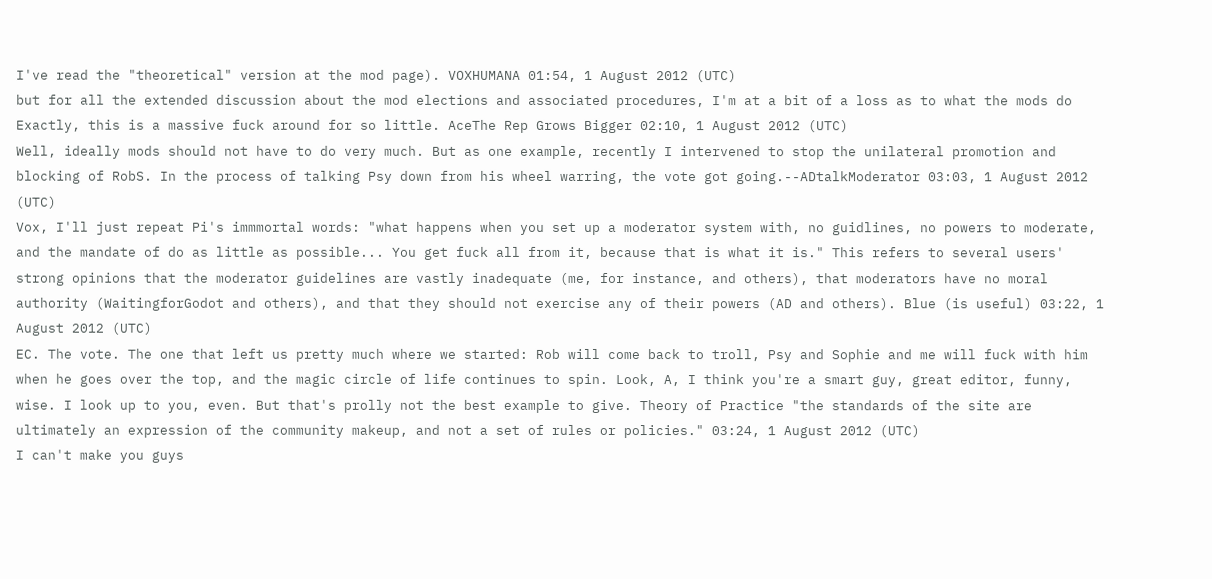I've read the "theoretical" version at the mod page). VOXHUMANA 01:54, 1 August 2012 (UTC)
but for all the extended discussion about the mod elections and associated procedures, I'm at a bit of a loss as to what the mods do Exactly, this is a massive fuck around for so little. AceThe Rep Grows Bigger 02:10, 1 August 2012 (UTC)
Well, ideally mods should not have to do very much. But as one example, recently I intervened to stop the unilateral promotion and blocking of RobS. In the process of talking Psy down from his wheel warring, the vote got going.--ADtalkModerator 03:03, 1 August 2012 (UTC)
Vox, I'll just repeat Pi's immmortal words: "what happens when you set up a moderator system with, no guidlines, no powers to moderate, and the mandate of do as little as possible... You get fuck all from it, because that is what it is." This refers to several users' strong opinions that the moderator guidelines are vastly inadequate (me, for instance, and others), that moderators have no moral authority (WaitingforGodot and others), and that they should not exercise any of their powers (AD and others). Blue (is useful) 03:22, 1 August 2012 (UTC)
EC. The vote. The one that left us pretty much where we started: Rob will come back to troll, Psy and Sophie and me will fuck with him when he goes over the top, and the magic circle of life continues to spin. Look, A, I think you're a smart guy, great editor, funny, wise. I look up to you, even. But that's prolly not the best example to give. Theory of Practice "the standards of the site are ultimately an expression of the community makeup, and not a set of rules or policies." 03:24, 1 August 2012 (UTC)
I can't make you guys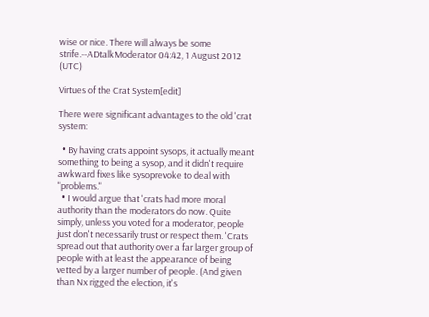wise or nice. There will always be some strife.--ADtalkModerator 04:42, 1 August 2012 (UTC)

Virtues of the Crat System[edit]

There were significant advantages to the old 'crat system:

  • By having crats appoint sysops, it actually meant something to being a sysop, and it didn't require awkward fixes like sysoprevoke to deal with "problems."
  • I would argue that 'crats had more moral authority than the moderators do now. Quite simply, unless you voted for a moderator, people just don't necessarily trust or respect them. 'Crats spread out that authority over a far larger group of people with at least the appearance of being vetted by a larger number of people. (And given than Nx rigged the election, it's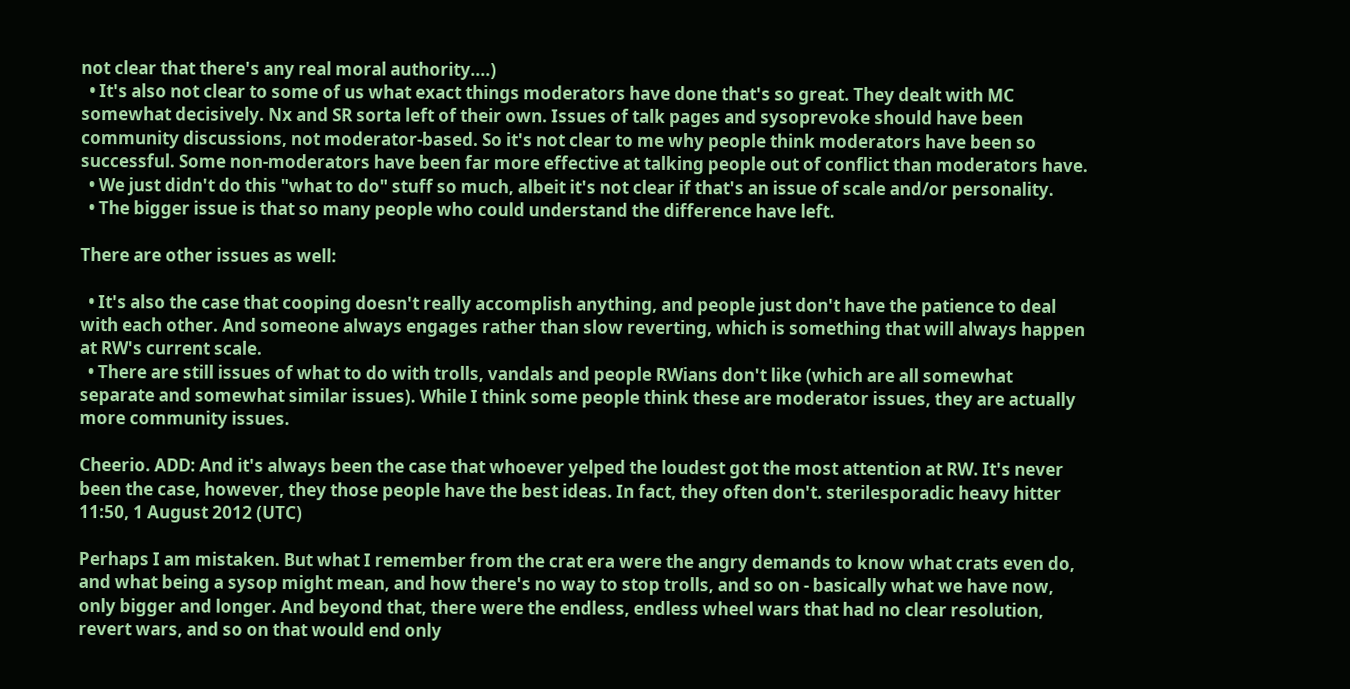not clear that there's any real moral authority....)
  • It's also not clear to some of us what exact things moderators have done that's so great. They dealt with MC somewhat decisively. Nx and SR sorta left of their own. Issues of talk pages and sysoprevoke should have been community discussions, not moderator-based. So it's not clear to me why people think moderators have been so successful. Some non-moderators have been far more effective at talking people out of conflict than moderators have.
  • We just didn't do this "what to do" stuff so much, albeit it's not clear if that's an issue of scale and/or personality.
  • The bigger issue is that so many people who could understand the difference have left.

There are other issues as well:

  • It's also the case that cooping doesn't really accomplish anything, and people just don't have the patience to deal with each other. And someone always engages rather than slow reverting, which is something that will always happen at RW's current scale.
  • There are still issues of what to do with trolls, vandals and people RWians don't like (which are all somewhat separate and somewhat similar issues). While I think some people think these are moderator issues, they are actually more community issues.

Cheerio. ADD: And it's always been the case that whoever yelped the loudest got the most attention at RW. It's never been the case, however, they those people have the best ideas. In fact, they often don't. sterilesporadic heavy hitter 11:50, 1 August 2012 (UTC)

Perhaps I am mistaken. But what I remember from the crat era were the angry demands to know what crats even do, and what being a sysop might mean, and how there's no way to stop trolls, and so on - basically what we have now, only bigger and longer. And beyond that, there were the endless, endless wheel wars that had no clear resolution, revert wars, and so on that would end only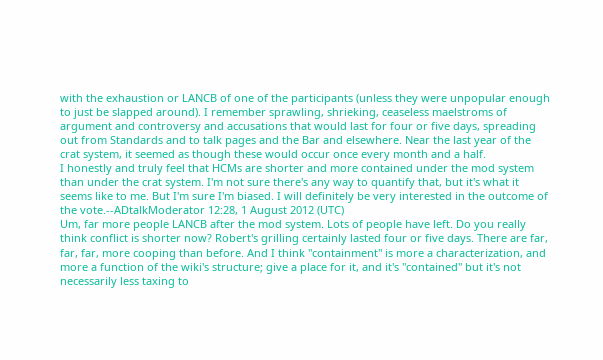with the exhaustion or LANCB of one of the participants (unless they were unpopular enough to just be slapped around). I remember sprawling, shrieking, ceaseless maelstroms of argument and controversy and accusations that would last for four or five days, spreading out from Standards and to talk pages and the Bar and elsewhere. Near the last year of the crat system, it seemed as though these would occur once every month and a half.
I honestly and truly feel that HCMs are shorter and more contained under the mod system than under the crat system. I'm not sure there's any way to quantify that, but it's what it seems like to me. But I'm sure I'm biased. I will definitely be very interested in the outcome of the vote.--ADtalkModerator 12:28, 1 August 2012 (UTC)
Um, far more people LANCB after the mod system. Lots of people have left. Do you really think conflict is shorter now? Robert's grilling certainly lasted four or five days. There are far, far, far, more cooping than before. And I think "containment" is more a characterization, and more a function of the wiki's structure; give a place for it, and it's "contained" but it's not necessarily less taxing to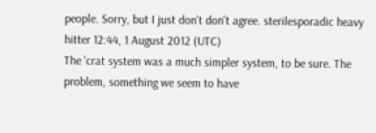people. Sorry, but I just don't don't agree. sterilesporadic heavy hitter 12:44, 1 August 2012 (UTC)
The 'crat system was a much simpler system, to be sure. The problem, something we seem to have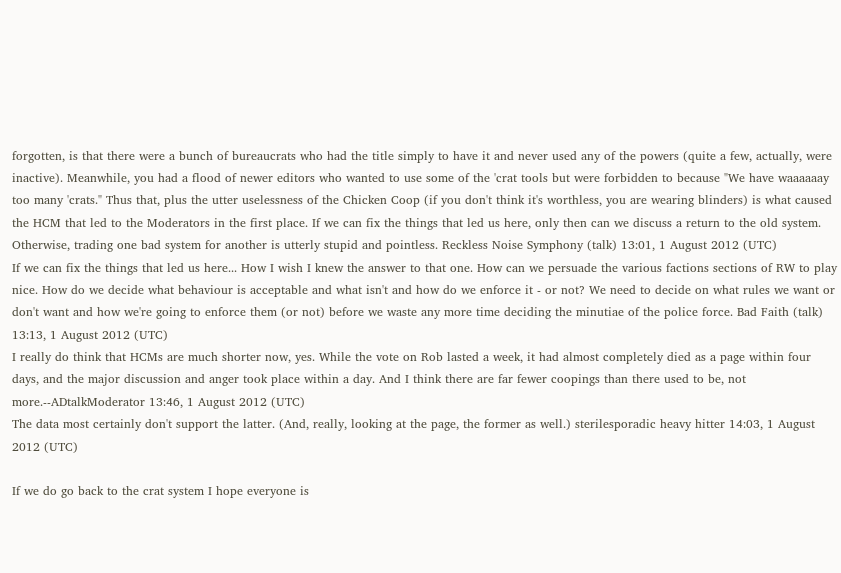forgotten, is that there were a bunch of bureaucrats who had the title simply to have it and never used any of the powers (quite a few, actually, were inactive). Meanwhile, you had a flood of newer editors who wanted to use some of the 'crat tools but were forbidden to because "We have waaaaaay too many 'crats." Thus that, plus the utter uselessness of the Chicken Coop (if you don't think it's worthless, you are wearing blinders) is what caused the HCM that led to the Moderators in the first place. If we can fix the things that led us here, only then can we discuss a return to the old system. Otherwise, trading one bad system for another is utterly stupid and pointless. Reckless Noise Symphony (talk) 13:01, 1 August 2012 (UTC)
If we can fix the things that led us here... How I wish I knew the answer to that one. How can we persuade the various factions sections of RW to play nice. How do we decide what behaviour is acceptable and what isn't and how do we enforce it - or not? We need to decide on what rules we want or don't want and how we're going to enforce them (or not) before we waste any more time deciding the minutiae of the police force. Bad Faith (talk) 13:13, 1 August 2012 (UTC)
I really do think that HCMs are much shorter now, yes. While the vote on Rob lasted a week, it had almost completely died as a page within four days, and the major discussion and anger took place within a day. And I think there are far fewer coopings than there used to be, not more.--ADtalkModerator 13:46, 1 August 2012 (UTC)
The data most certainly don't support the latter. (And, really, looking at the page, the former as well.) sterilesporadic heavy hitter 14:03, 1 August 2012 (UTC)

If we do go back to the crat system I hope everyone is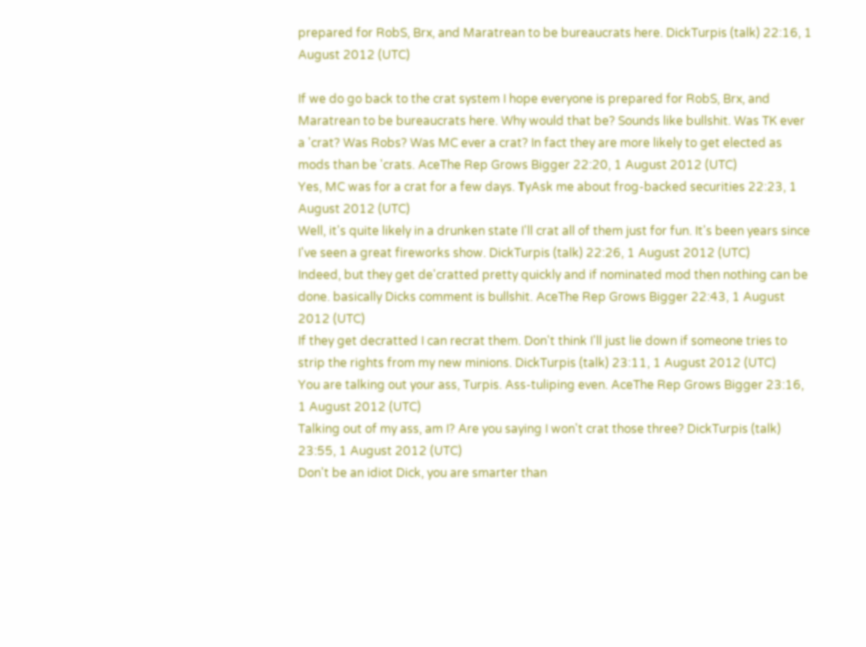prepared for RobS, Brx, and Maratrean to be bureaucrats here. DickTurpis (talk) 22:16, 1 August 2012 (UTC)

If we do go back to the crat system I hope everyone is prepared for RobS, Brx, and Maratrean to be bureaucrats here. Why would that be? Sounds like bullshit. Was TK ever a 'crat? Was Robs? Was MC ever a crat? In fact they are more likely to get elected as mods than be 'crats. AceThe Rep Grows Bigger 22:20, 1 August 2012 (UTC)
Yes, MC was for a crat for a few days. ТyAsk me about frog-backed securities 22:23, 1 August 2012 (UTC)
Well, it's quite likely in a drunken state I'll crat all of them just for fun. It's been years since I've seen a great fireworks show. DickTurpis (talk) 22:26, 1 August 2012 (UTC)
Indeed, but they get de'cratted pretty quickly and if nominated mod then nothing can be done. basically Dicks comment is bullshit. AceThe Rep Grows Bigger 22:43, 1 August 2012 (UTC)
If they get decratted I can recrat them. Don't think I'll just lie down if someone tries to strip the rights from my new minions. DickTurpis (talk) 23:11, 1 August 2012 (UTC)
You are talking out your ass, Turpis. Ass-tuliping even. AceThe Rep Grows Bigger 23:16, 1 August 2012 (UTC)
Talking out of my ass, am I? Are you saying I won't crat those three? DickTurpis (talk) 23:55, 1 August 2012 (UTC)
Don't be an idiot Dick, you are smarter than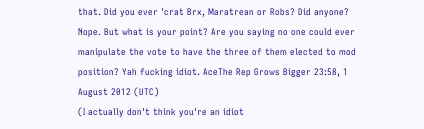that. Did you ever 'crat Brx, Maratrean or Robs? Did anyone? Nope. But what is your point? Are you saying no one could ever manipulate the vote to have the three of them elected to mod position? Yah fucking idiot. AceThe Rep Grows Bigger 23:58, 1 August 2012 (UTC)
(I actually don't think you're an idiot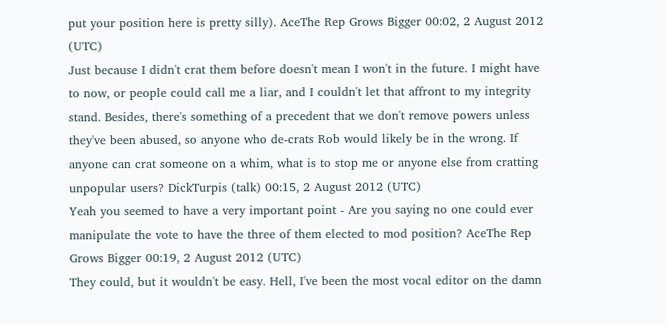put your position here is pretty silly). AceThe Rep Grows Bigger 00:02, 2 August 2012 (UTC)
Just because I didn't crat them before doesn't mean I won't in the future. I might have to now, or people could call me a liar, and I couldn't let that affront to my integrity stand. Besides, there's something of a precedent that we don't remove powers unless they've been abused, so anyone who de-crats Rob would likely be in the wrong. If anyone can crat someone on a whim, what is to stop me or anyone else from cratting unpopular users? DickTurpis (talk) 00:15, 2 August 2012 (UTC)
Yeah you seemed to have a very important point - Are you saying no one could ever manipulate the vote to have the three of them elected to mod position? AceThe Rep Grows Bigger 00:19, 2 August 2012 (UTC)
They could, but it wouldn't be easy. Hell, I've been the most vocal editor on the damn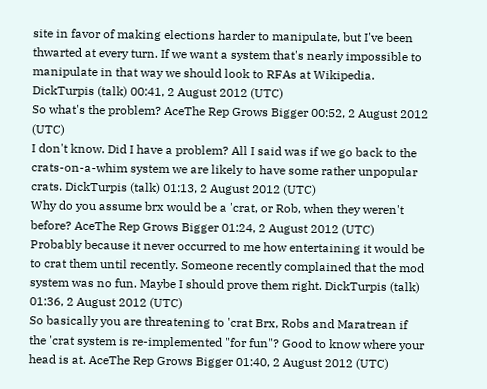site in favor of making elections harder to manipulate, but I've been thwarted at every turn. If we want a system that's nearly impossible to manipulate in that way we should look to RFAs at Wikipedia. DickTurpis (talk) 00:41, 2 August 2012 (UTC)
So what's the problem? AceThe Rep Grows Bigger 00:52, 2 August 2012 (UTC)
I don't know. Did I have a problem? All I said was if we go back to the crats-on-a-whim system we are likely to have some rather unpopular crats. DickTurpis (talk) 01:13, 2 August 2012 (UTC)
Why do you assume brx would be a 'crat, or Rob, when they weren't before? AceThe Rep Grows Bigger 01:24, 2 August 2012 (UTC)
Probably because it never occurred to me how entertaining it would be to crat them until recently. Someone recently complained that the mod system was no fun. Maybe I should prove them right. DickTurpis (talk) 01:36, 2 August 2012 (UTC)
So basically you are threatening to 'crat Brx, Robs and Maratrean if the 'crat system is re-implemented "for fun"? Good to know where your head is at. AceThe Rep Grows Bigger 01:40, 2 August 2012 (UTC)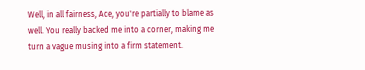Well, in all fairness, Ace, you're partially to blame as well. You really backed me into a corner, making me turn a vague musing into a firm statement.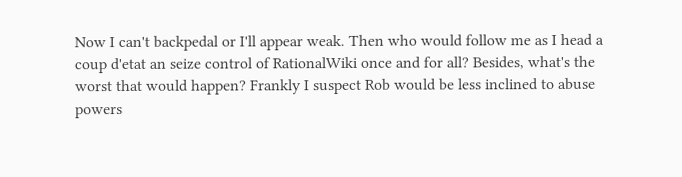Now I can't backpedal or I'll appear weak. Then who would follow me as I head a coup d'etat an seize control of RationalWiki once and for all? Besides, what's the worst that would happen? Frankly I suspect Rob would be less inclined to abuse powers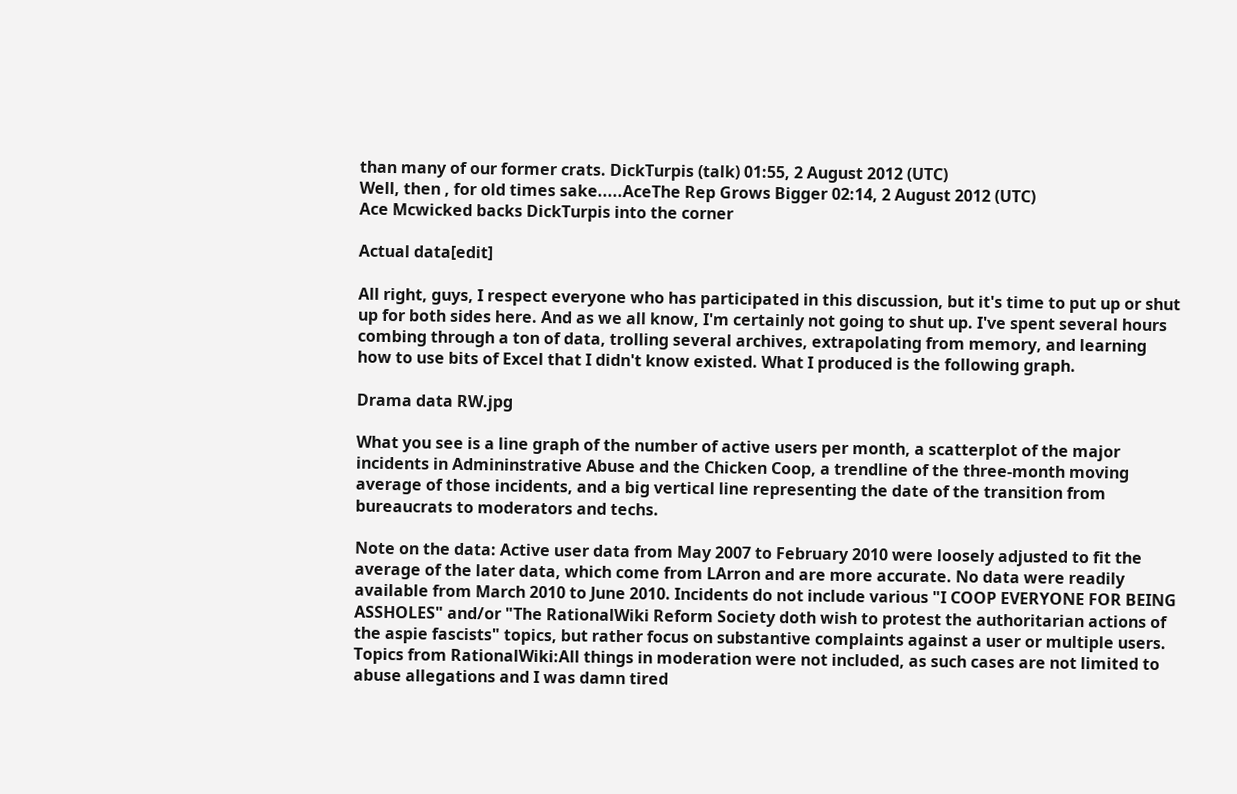than many of our former crats. DickTurpis (talk) 01:55, 2 August 2012 (UTC)
Well, then , for old times sake.....AceThe Rep Grows Bigger 02:14, 2 August 2012 (UTC)
Ace Mcwicked backs DickTurpis into the corner

Actual data[edit]

All right, guys, I respect everyone who has participated in this discussion, but it's time to put up or shut up for both sides here. And as we all know, I'm certainly not going to shut up. I've spent several hours combing through a ton of data, trolling several archives, extrapolating from memory, and learning how to use bits of Excel that I didn't know existed. What I produced is the following graph.

Drama data RW.jpg

What you see is a line graph of the number of active users per month, a scatterplot of the major incidents in Admininstrative Abuse and the Chicken Coop, a trendline of the three-month moving average of those incidents, and a big vertical line representing the date of the transition from bureaucrats to moderators and techs.

Note on the data: Active user data from May 2007 to February 2010 were loosely adjusted to fit the average of the later data, which come from LArron and are more accurate. No data were readily available from March 2010 to June 2010. Incidents do not include various "I COOP EVERYONE FOR BEING ASSHOLES" and/or "The RationalWiki Reform Society doth wish to protest the authoritarian actions of the aspie fascists" topics, but rather focus on substantive complaints against a user or multiple users. Topics from RationalWiki:All things in moderation were not included, as such cases are not limited to abuse allegations and I was damn tired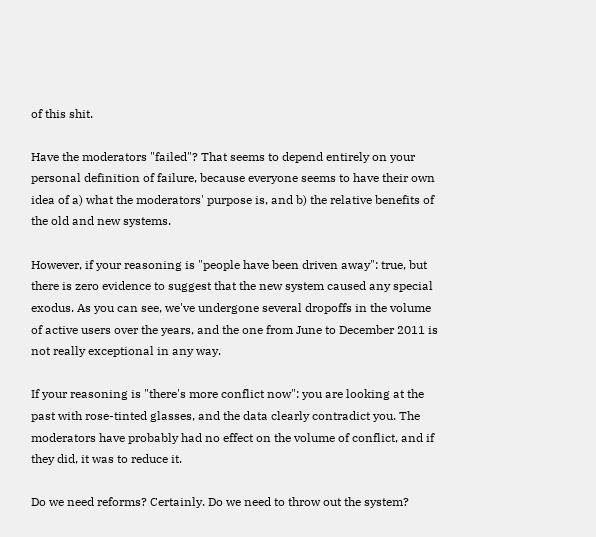of this shit.

Have the moderators "failed"? That seems to depend entirely on your personal definition of failure, because everyone seems to have their own idea of a) what the moderators' purpose is, and b) the relative benefits of the old and new systems.

However, if your reasoning is "people have been driven away": true, but there is zero evidence to suggest that the new system caused any special exodus. As you can see, we've undergone several dropoffs in the volume of active users over the years, and the one from June to December 2011 is not really exceptional in any way.

If your reasoning is "there's more conflict now": you are looking at the past with rose-tinted glasses, and the data clearly contradict you. The moderators have probably had no effect on the volume of conflict, and if they did, it was to reduce it.

Do we need reforms? Certainly. Do we need to throw out the system?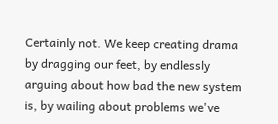Certainly not. We keep creating drama by dragging our feet, by endlessly arguing about how bad the new system is, by wailing about problems we've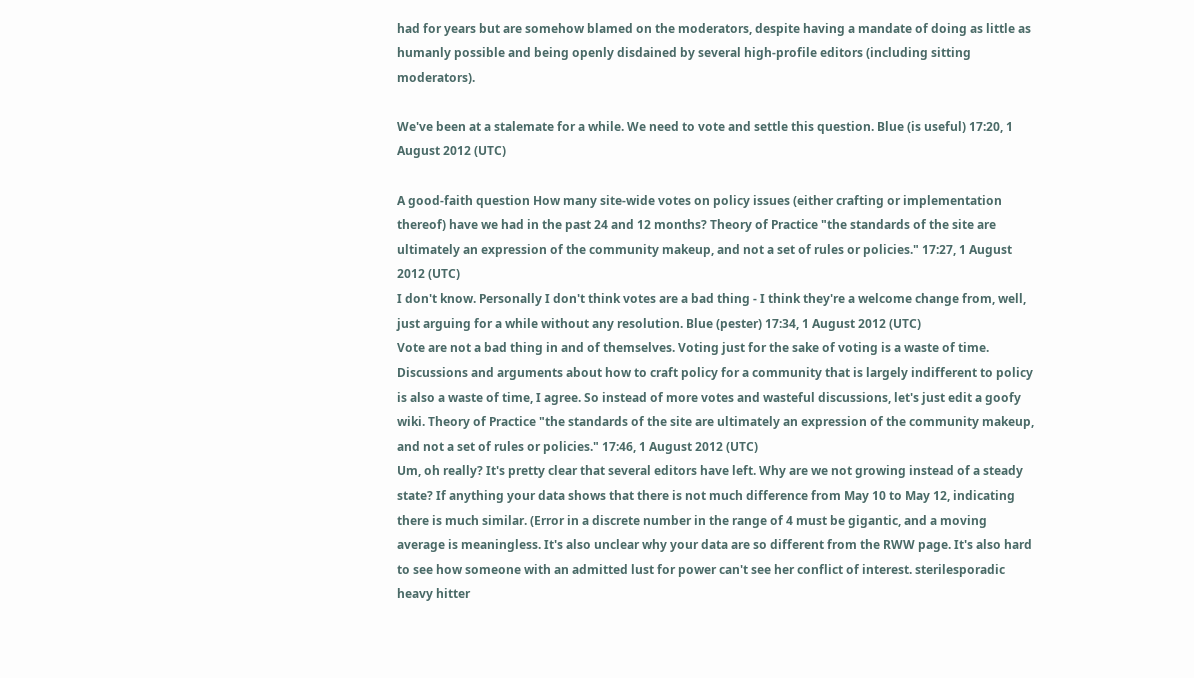had for years but are somehow blamed on the moderators, despite having a mandate of doing as little as humanly possible and being openly disdained by several high-profile editors (including sitting moderators).

We've been at a stalemate for a while. We need to vote and settle this question. Blue (is useful) 17:20, 1 August 2012 (UTC)

A good-faith question How many site-wide votes on policy issues (either crafting or implementation thereof) have we had in the past 24 and 12 months? Theory of Practice "the standards of the site are ultimately an expression of the community makeup, and not a set of rules or policies." 17:27, 1 August 2012 (UTC)
I don't know. Personally I don't think votes are a bad thing - I think they're a welcome change from, well, just arguing for a while without any resolution. Blue (pester) 17:34, 1 August 2012 (UTC)
Vote are not a bad thing in and of themselves. Voting just for the sake of voting is a waste of time. Discussions and arguments about how to craft policy for a community that is largely indifferent to policy is also a waste of time, I agree. So instead of more votes and wasteful discussions, let's just edit a goofy wiki. Theory of Practice "the standards of the site are ultimately an expression of the community makeup, and not a set of rules or policies." 17:46, 1 August 2012 (UTC)
Um, oh really? It's pretty clear that several editors have left. Why are we not growing instead of a steady state? If anything your data shows that there is not much difference from May 10 to May 12, indicating there is much similar. (Error in a discrete number in the range of 4 must be gigantic, and a moving average is meaningless. It's also unclear why your data are so different from the RWW page. It's also hard to see how someone with an admitted lust for power can't see her conflict of interest. sterilesporadic heavy hitter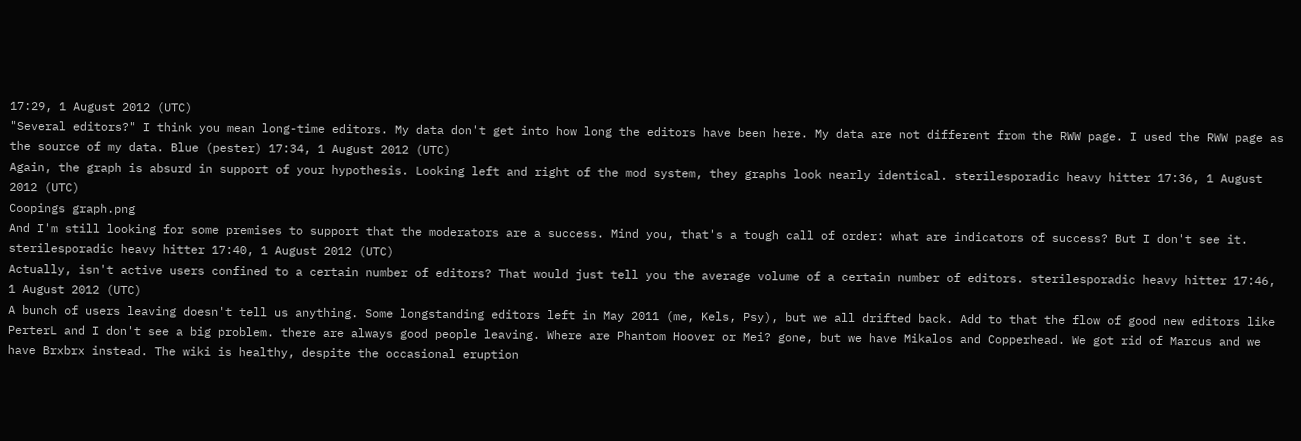17:29, 1 August 2012 (UTC)
"Several editors?" I think you mean long-time editors. My data don't get into how long the editors have been here. My data are not different from the RWW page. I used the RWW page as the source of my data. Blue (pester) 17:34, 1 August 2012 (UTC)
Again, the graph is absurd in support of your hypothesis. Looking left and right of the mod system, they graphs look nearly identical. sterilesporadic heavy hitter 17:36, 1 August 2012 (UTC)
Coopings graph.png
And I'm still looking for some premises to support that the moderators are a success. Mind you, that's a tough call of order: what are indicators of success? But I don't see it. sterilesporadic heavy hitter 17:40, 1 August 2012 (UTC)
Actually, isn't active users confined to a certain number of editors? That would just tell you the average volume of a certain number of editors. sterilesporadic heavy hitter 17:46, 1 August 2012 (UTC)
A bunch of users leaving doesn't tell us anything. Some longstanding editors left in May 2011 (me, Kels, Psy), but we all drifted back. Add to that the flow of good new editors like PerterL and I don't see a big problem. there are always good people leaving. Where are Phantom Hoover or Mei? gone, but we have Mikalos and Copperhead. We got rid of Marcus and we have Brxbrx instead. The wiki is healthy, despite the occasional eruption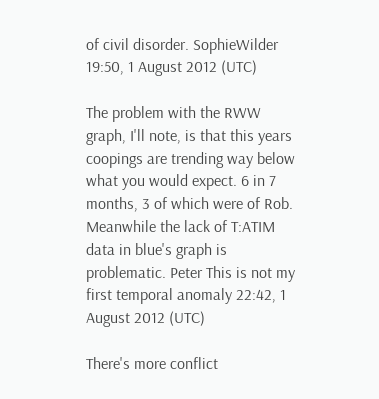of civil disorder. SophieWilder 19:50, 1 August 2012 (UTC)

The problem with the RWW graph, I'll note, is that this years coopings are trending way below what you would expect. 6 in 7 months, 3 of which were of Rob. Meanwhile the lack of T:ATIM data in blue's graph is problematic. Peter This is not my first temporal anomaly 22:42, 1 August 2012 (UTC)

There's more conflict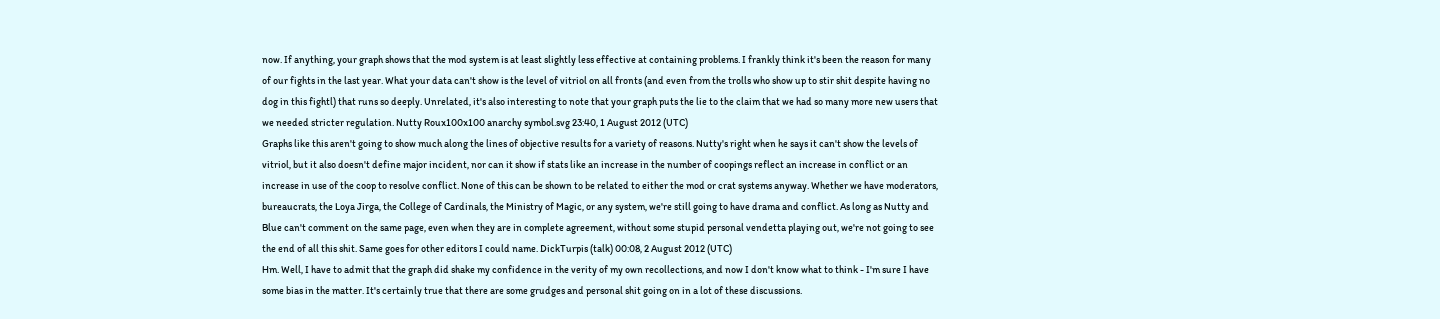now. If anything, your graph shows that the mod system is at least slightly less effective at containing problems. I frankly think it's been the reason for many of our fights in the last year. What your data can't show is the level of vitriol on all fronts (and even from the trolls who show up to stir shit despite having no dog in this fightl) that runs so deeply. Unrelated, it's also interesting to note that your graph puts the lie to the claim that we had so many more new users that we needed stricter regulation. Nutty Roux100x100 anarchy symbol.svg 23:40, 1 August 2012 (UTC)
Graphs like this aren't going to show much along the lines of objective results for a variety of reasons. Nutty's right when he says it can't show the levels of vitriol, but it also doesn't define major incident, nor can it show if stats like an increase in the number of coopings reflect an increase in conflict or an increase in use of the coop to resolve conflict. None of this can be shown to be related to either the mod or crat systems anyway. Whether we have moderators, bureaucrats, the Loya Jirga, the College of Cardinals, the Ministry of Magic, or any system, we're still going to have drama and conflict. As long as Nutty and Blue can't comment on the same page, even when they are in complete agreement, without some stupid personal vendetta playing out, we're not going to see the end of all this shit. Same goes for other editors I could name. DickTurpis (talk) 00:08, 2 August 2012 (UTC)
Hm. Well, I have to admit that the graph did shake my confidence in the verity of my own recollections, and now I don't know what to think - I'm sure I have some bias in the matter. It's certainly true that there are some grudges and personal shit going on in a lot of these discussions.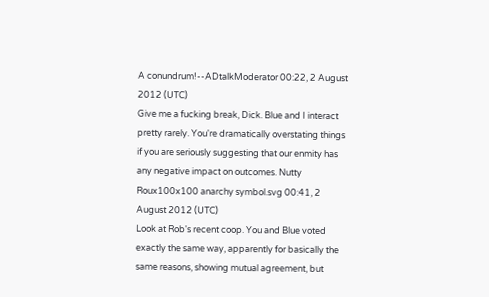A conundrum!--ADtalkModerator 00:22, 2 August 2012 (UTC)
Give me a fucking break, Dick. Blue and I interact pretty rarely. You're dramatically overstating things if you are seriously suggesting that our enmity has any negative impact on outcomes. Nutty Roux100x100 anarchy symbol.svg 00:41, 2 August 2012 (UTC)
Look at Rob's recent coop. You and Blue voted exactly the same way, apparently for basically the same reasons, showing mutual agreement, but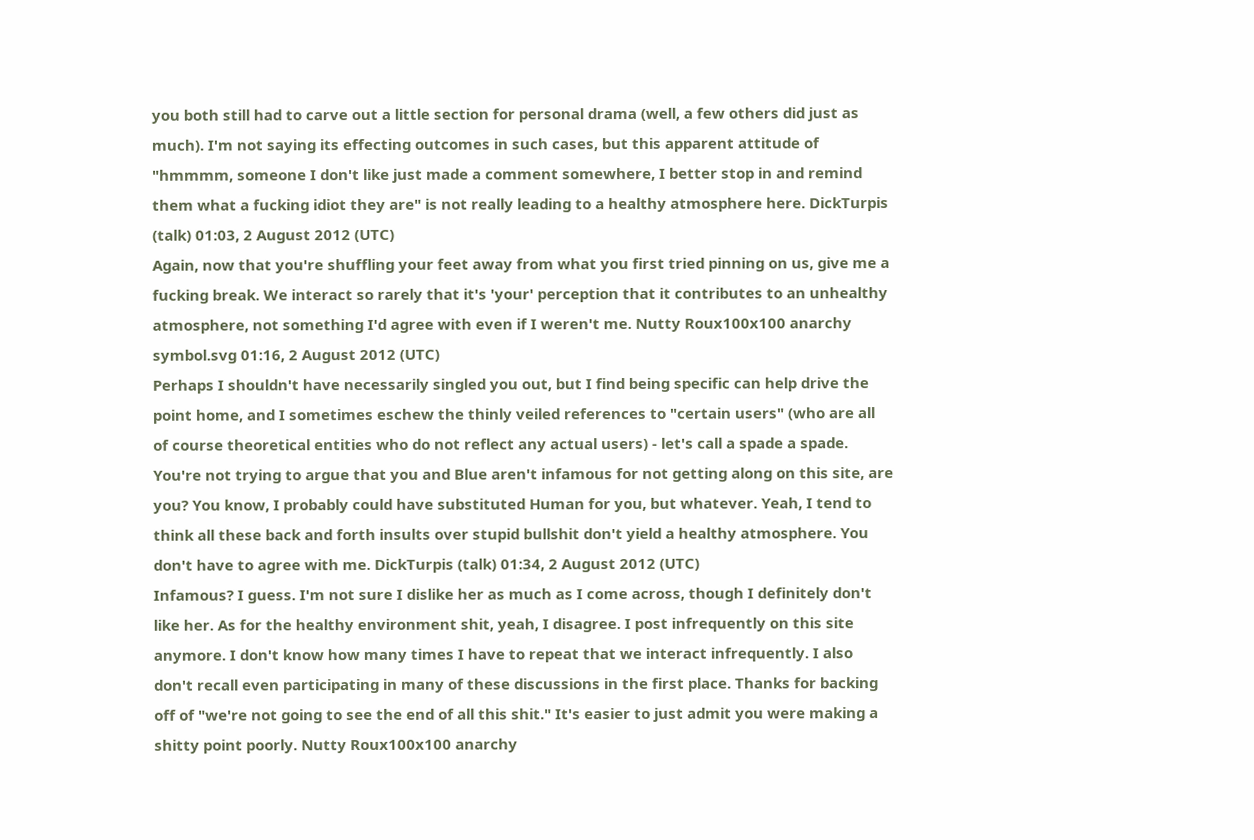you both still had to carve out a little section for personal drama (well, a few others did just as much). I'm not saying its effecting outcomes in such cases, but this apparent attitude of "hmmmm, someone I don't like just made a comment somewhere, I better stop in and remind them what a fucking idiot they are" is not really leading to a healthy atmosphere here. DickTurpis (talk) 01:03, 2 August 2012 (UTC)
Again, now that you're shuffling your feet away from what you first tried pinning on us, give me a fucking break. We interact so rarely that it's 'your' perception that it contributes to an unhealthy atmosphere, not something I'd agree with even if I weren't me. Nutty Roux100x100 anarchy symbol.svg 01:16, 2 August 2012 (UTC)
Perhaps I shouldn't have necessarily singled you out, but I find being specific can help drive the point home, and I sometimes eschew the thinly veiled references to "certain users" (who are all of course theoretical entities who do not reflect any actual users) - let's call a spade a spade. You're not trying to argue that you and Blue aren't infamous for not getting along on this site, are you? You know, I probably could have substituted Human for you, but whatever. Yeah, I tend to think all these back and forth insults over stupid bullshit don't yield a healthy atmosphere. You don't have to agree with me. DickTurpis (talk) 01:34, 2 August 2012 (UTC)
Infamous? I guess. I'm not sure I dislike her as much as I come across, though I definitely don't like her. As for the healthy environment shit, yeah, I disagree. I post infrequently on this site anymore. I don't know how many times I have to repeat that we interact infrequently. I also don't recall even participating in many of these discussions in the first place. Thanks for backing off of "we're not going to see the end of all this shit." It's easier to just admit you were making a shitty point poorly. Nutty Roux100x100 anarchy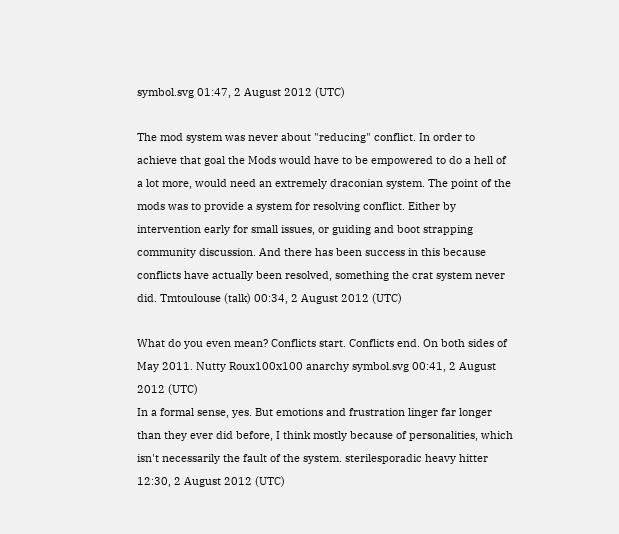symbol.svg 01:47, 2 August 2012 (UTC)

The mod system was never about "reducing" conflict. In order to achieve that goal the Mods would have to be empowered to do a hell of a lot more, would need an extremely draconian system. The point of the mods was to provide a system for resolving conflict. Either by intervention early for small issues, or guiding and boot strapping community discussion. And there has been success in this because conflicts have actually been resolved, something the crat system never did. Tmtoulouse (talk) 00:34, 2 August 2012 (UTC)

What do you even mean? Conflicts start. Conflicts end. On both sides of May 2011. Nutty Roux100x100 anarchy symbol.svg 00:41, 2 August 2012 (UTC)
In a formal sense, yes. But emotions and frustration linger far longer than they ever did before, I think mostly because of personalities, which isn't necessarily the fault of the system. sterilesporadic heavy hitter 12:30, 2 August 2012 (UTC)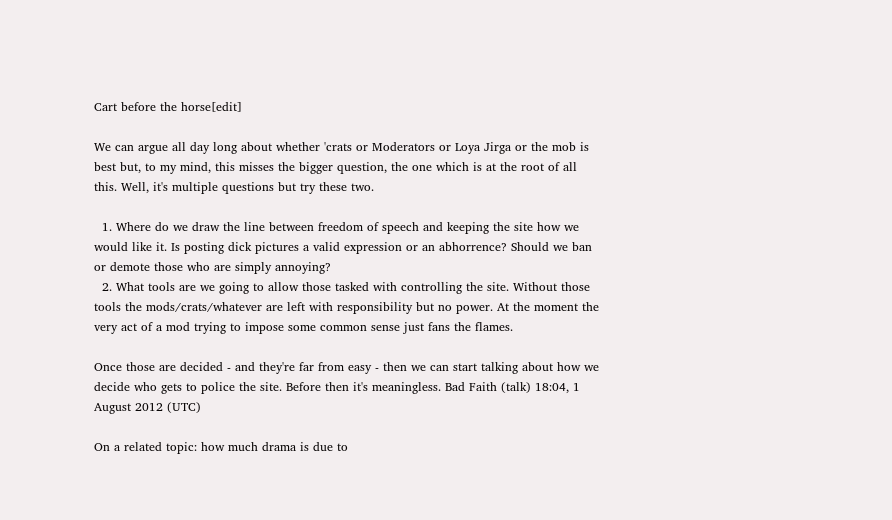Cart before the horse[edit]

We can argue all day long about whether 'crats or Moderators or Loya Jirga or the mob is best but, to my mind, this misses the bigger question, the one which is at the root of all this. Well, it's multiple questions but try these two.

  1. Where do we draw the line between freedom of speech and keeping the site how we would like it. Is posting dick pictures a valid expression or an abhorrence? Should we ban or demote those who are simply annoying?
  2. What tools are we going to allow those tasked with controlling the site. Without those tools the mods/crats/whatever are left with responsibility but no power. At the moment the very act of a mod trying to impose some common sense just fans the flames.

Once those are decided - and they're far from easy - then we can start talking about how we decide who gets to police the site. Before then it's meaningless. Bad Faith (talk) 18:04, 1 August 2012 (UTC)

On a related topic: how much drama is due to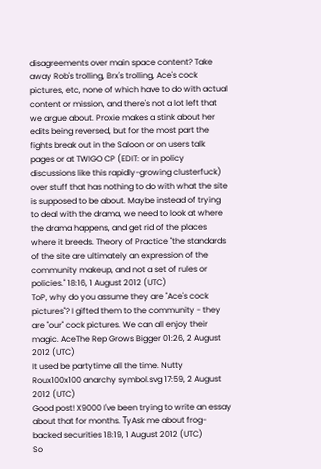disagreements over main space content? Take away Rob's trolling, Brx's trolling, Ace's cock pictures, etc, none of which have to do with actual content or mission, and there's not a lot left that we argue about. Proxie makes a stink about her edits being reversed, but for the most part the fights break out in the Saloon or on users talk pages or at TWIGO CP (EDIT: or in policy discussions like this rapidly-growing clusterfuck) over stuff that has nothing to do with what the site is supposed to be about. Maybe instead of trying to deal with the drama, we need to look at where the drama happens, and get rid of the places where it breeds. Theory of Practice "the standards of the site are ultimately an expression of the community makeup, and not a set of rules or policies." 18:16, 1 August 2012 (UTC)
ToP, why do you assume they are "Ace's cock pictures"? I gifted them to the community - they are "our" cock pictures. We can all enjoy their magic. AceThe Rep Grows Bigger 01:26, 2 August 2012 (UTC)
It used be partytime all the time. Nutty Roux100x100 anarchy symbol.svg 17:59, 2 August 2012 (UTC)
Good post! X9000 I've been trying to write an essay about that for months. ТyAsk me about frog-backed securities 18:19, 1 August 2012 (UTC)
So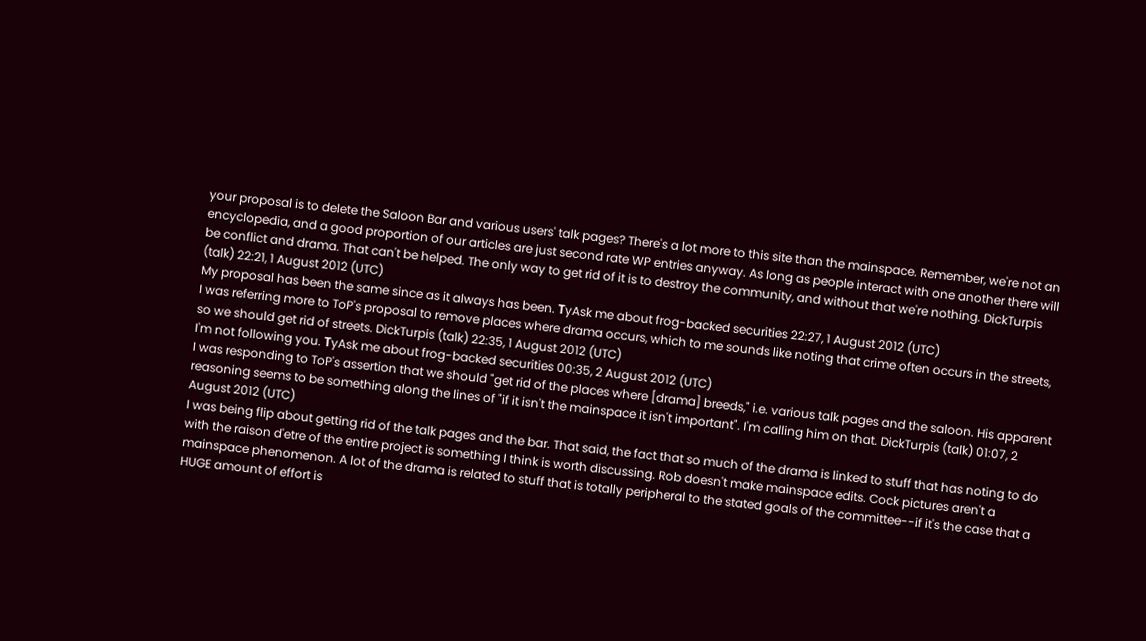your proposal is to delete the Saloon Bar and various users' talk pages? There's a lot more to this site than the mainspace. Remember, we're not an encyclopedia, and a good proportion of our articles are just second rate WP entries anyway. As long as people interact with one another there will be conflict and drama. That can't be helped. The only way to get rid of it is to destroy the community, and without that we're nothing. DickTurpis (talk) 22:21, 1 August 2012 (UTC)
My proposal has been the same since as it always has been. ТyAsk me about frog-backed securities 22:27, 1 August 2012 (UTC)
I was referring more to ToP's proposal to remove places where drama occurs, which to me sounds like noting that crime often occurs in the streets, so we should get rid of streets. DickTurpis (talk) 22:35, 1 August 2012 (UTC)
I'm not following you. ТyAsk me about frog-backed securities 00:35, 2 August 2012 (UTC)
I was responding to ToP's assertion that we should "get rid of the places where [drama] breeds," i.e. various talk pages and the saloon. His apparent reasoning seems to be something along the lines of "if it isn't the mainspace it isn't important". I'm calling him on that. DickTurpis (talk) 01:07, 2 August 2012 (UTC)
I was being flip about getting rid of the talk pages and the bar. That said, the fact that so much of the drama is linked to stuff that has noting to do with the raison d'etre of the entire project is something I think is worth discussing. Rob doesn't make mainspace edits. Cock pictures aren't a mainspace phenomenon. A lot of the drama is related to stuff that is totally peripheral to the stated goals of the committee--if it's the case that a HUGE amount of effort is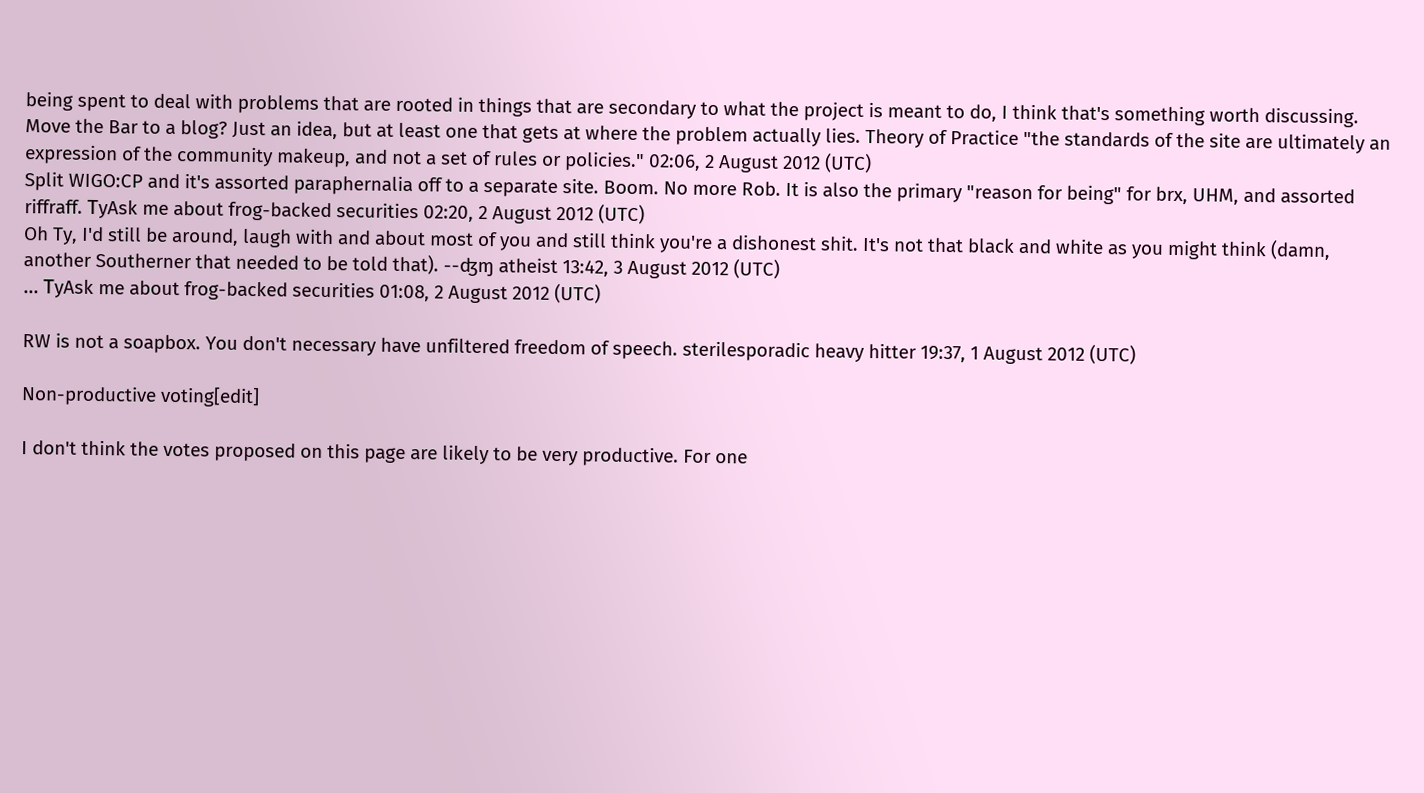being spent to deal with problems that are rooted in things that are secondary to what the project is meant to do, I think that's something worth discussing. Move the Bar to a blog? Just an idea, but at least one that gets at where the problem actually lies. Theory of Practice "the standards of the site are ultimately an expression of the community makeup, and not a set of rules or policies." 02:06, 2 August 2012 (UTC)
Split WIGO:CP and it's assorted paraphernalia off to a separate site. Boom. No more Rob. It is also the primary "reason for being" for brx, UHM, and assorted riffraff. ТyAsk me about frog-backed securities 02:20, 2 August 2012 (UTC)
Oh Ty, I'd still be around, laugh with and about most of you and still think you're a dishonest shit. It's not that black and white as you might think (damn, another Southerner that needed to be told that). --ʤɱ atheist 13:42, 3 August 2012 (UTC)
... ТyAsk me about frog-backed securities 01:08, 2 August 2012 (UTC)

RW is not a soapbox. You don't necessary have unfiltered freedom of speech. sterilesporadic heavy hitter 19:37, 1 August 2012 (UTC)

Non-productive voting[edit]

I don't think the votes proposed on this page are likely to be very productive. For one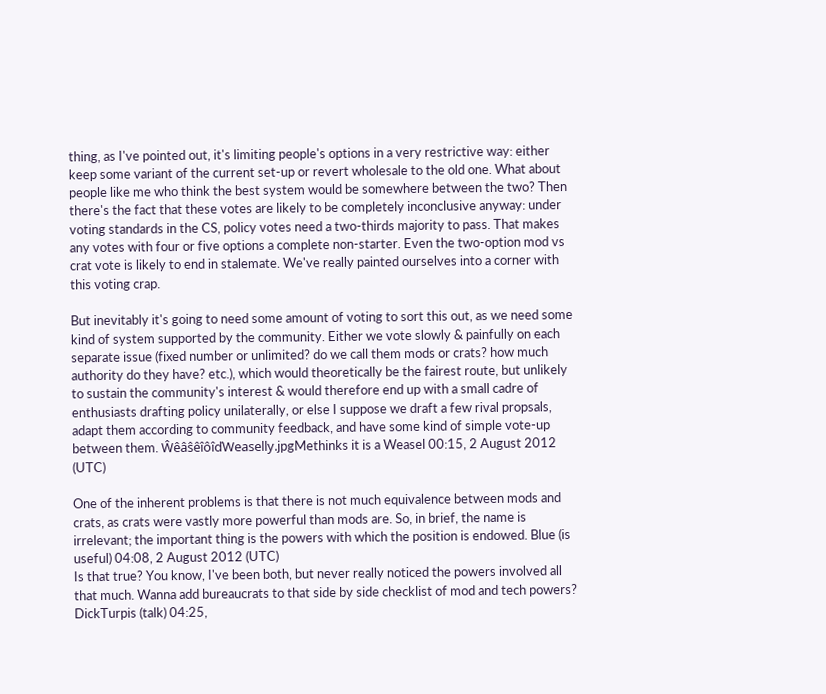thing, as I've pointed out, it's limiting people's options in a very restrictive way: either keep some variant of the current set-up or revert wholesale to the old one. What about people like me who think the best system would be somewhere between the two? Then there's the fact that these votes are likely to be completely inconclusive anyway: under voting standards in the CS, policy votes need a two-thirds majority to pass. That makes any votes with four or five options a complete non-starter. Even the two-option mod vs crat vote is likely to end in stalemate. We've really painted ourselves into a corner with this voting crap.

But inevitably it's going to need some amount of voting to sort this out, as we need some kind of system supported by the community. Either we vote slowly & painfully on each separate issue (fixed number or unlimited? do we call them mods or crats? how much authority do they have? etc.), which would theoretically be the fairest route, but unlikely to sustain the community's interest & would therefore end up with a small cadre of enthusiasts drafting policy unilaterally, or else I suppose we draft a few rival propsals, adapt them according to community feedback, and have some kind of simple vote-up between them. ŴêâŝêîôîďWeaselly.jpgMethinks it is a Weasel 00:15, 2 August 2012 (UTC)

One of the inherent problems is that there is not much equivalence between mods and crats, as crats were vastly more powerful than mods are. So, in brief, the name is irrelevant; the important thing is the powers with which the position is endowed. Blue (is useful) 04:08, 2 August 2012 (UTC)
Is that true? You know, I've been both, but never really noticed the powers involved all that much. Wanna add bureaucrats to that side by side checklist of mod and tech powers? DickTurpis (talk) 04:25,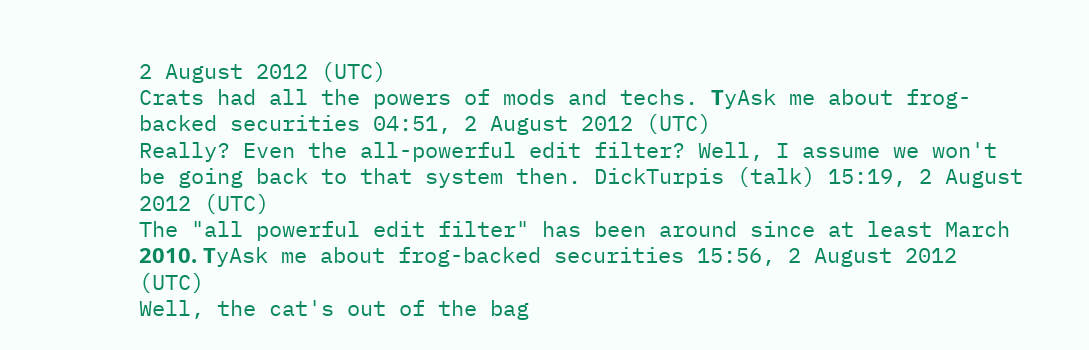2 August 2012 (UTC)
Crats had all the powers of mods and techs. ТyAsk me about frog-backed securities 04:51, 2 August 2012 (UTC)
Really? Even the all-powerful edit filter? Well, I assume we won't be going back to that system then. DickTurpis (talk) 15:19, 2 August 2012 (UTC)
The "all powerful edit filter" has been around since at least March 2010. ТyAsk me about frog-backed securities 15:56, 2 August 2012 (UTC)
Well, the cat's out of the bag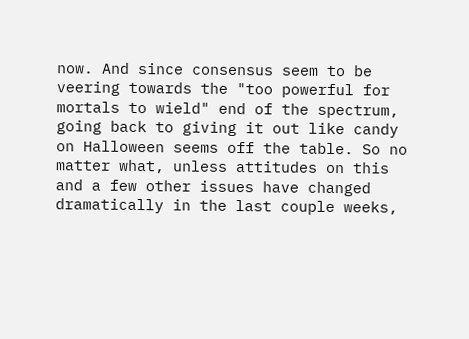now. And since consensus seem to be veering towards the "too powerful for mortals to wield" end of the spectrum, going back to giving it out like candy on Halloween seems off the table. So no matter what, unless attitudes on this and a few other issues have changed dramatically in the last couple weeks,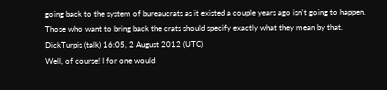going back to the system of bureaucrats as it existed a couple years ago isn't going to happen. Those who want to bring back the crats should specify exactly what they mean by that. DickTurpis (talk) 16:05, 2 August 2012 (UTC)
Well, of course! I for one would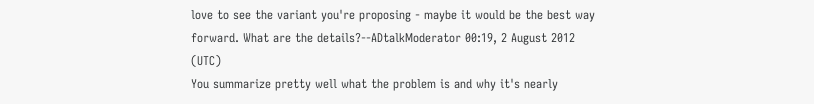love to see the variant you're proposing - maybe it would be the best way forward. What are the details?--ADtalkModerator 00:19, 2 August 2012 (UTC)
You summarize pretty well what the problem is and why it's nearly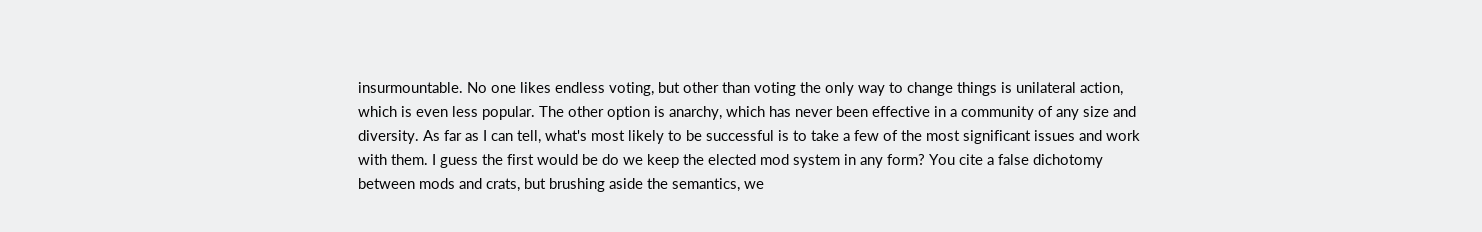insurmountable. No one likes endless voting, but other than voting the only way to change things is unilateral action, which is even less popular. The other option is anarchy, which has never been effective in a community of any size and diversity. As far as I can tell, what's most likely to be successful is to take a few of the most significant issues and work with them. I guess the first would be do we keep the elected mod system in any form? You cite a false dichotomy between mods and crats, but brushing aside the semantics, we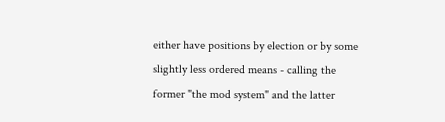either have positions by election or by some slightly less ordered means - calling the former "the mod system" and the latter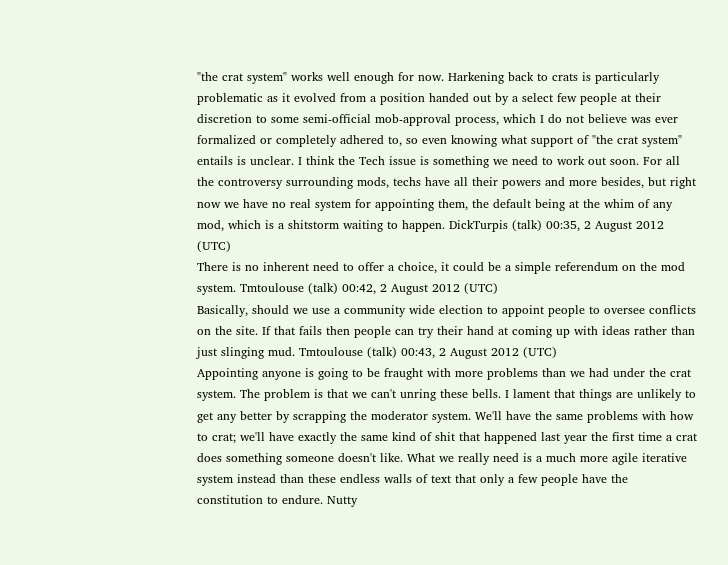"the crat system" works well enough for now. Harkening back to crats is particularly problematic as it evolved from a position handed out by a select few people at their discretion to some semi-official mob-approval process, which I do not believe was ever formalized or completely adhered to, so even knowing what support of "the crat system" entails is unclear. I think the Tech issue is something we need to work out soon. For all the controversy surrounding mods, techs have all their powers and more besides, but right now we have no real system for appointing them, the default being at the whim of any mod, which is a shitstorm waiting to happen. DickTurpis (talk) 00:35, 2 August 2012 (UTC)
There is no inherent need to offer a choice, it could be a simple referendum on the mod system. Tmtoulouse (talk) 00:42, 2 August 2012 (UTC)
Basically, should we use a community wide election to appoint people to oversee conflicts on the site. If that fails then people can try their hand at coming up with ideas rather than just slinging mud. Tmtoulouse (talk) 00:43, 2 August 2012 (UTC)
Appointing anyone is going to be fraught with more problems than we had under the crat system. The problem is that we can't unring these bells. I lament that things are unlikely to get any better by scrapping the moderator system. We'll have the same problems with how to crat; we'll have exactly the same kind of shit that happened last year the first time a crat does something someone doesn't like. What we really need is a much more agile iterative system instead than these endless walls of text that only a few people have the constitution to endure. Nutty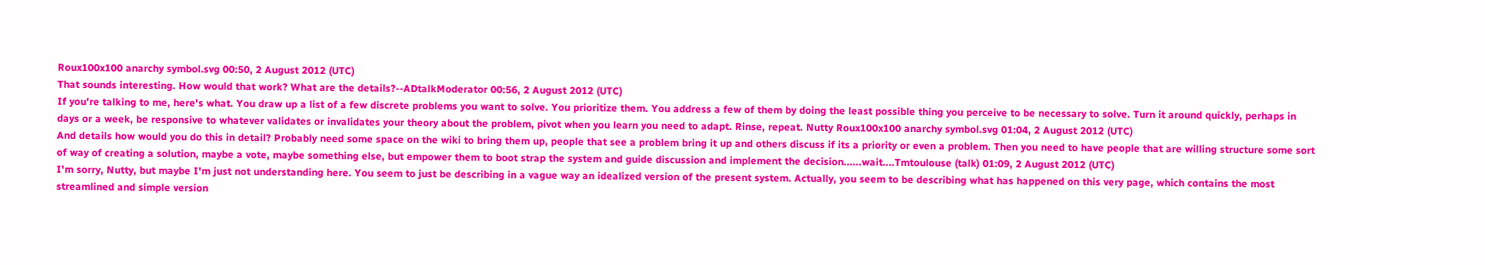Roux100x100 anarchy symbol.svg 00:50, 2 August 2012 (UTC)
That sounds interesting. How would that work? What are the details?--ADtalkModerator 00:56, 2 August 2012 (UTC)
If you're talking to me, here's what. You draw up a list of a few discrete problems you want to solve. You prioritize them. You address a few of them by doing the least possible thing you perceive to be necessary to solve. Turn it around quickly, perhaps in days or a week, be responsive to whatever validates or invalidates your theory about the problem, pivot when you learn you need to adapt. Rinse, repeat. Nutty Roux100x100 anarchy symbol.svg 01:04, 2 August 2012 (UTC)
And details how would you do this in detail? Probably need some space on the wiki to bring them up, people that see a problem bring it up and others discuss if its a priority or even a problem. Then you need to have people that are willing structure some sort of way of creating a solution, maybe a vote, maybe something else, but empower them to boot strap the system and guide discussion and implement the decision......wait....Tmtoulouse (talk) 01:09, 2 August 2012 (UTC)
I'm sorry, Nutty, but maybe I'm just not understanding here. You seem to just be describing in a vague way an idealized version of the present system. Actually, you seem to be describing what has happened on this very page, which contains the most streamlined and simple version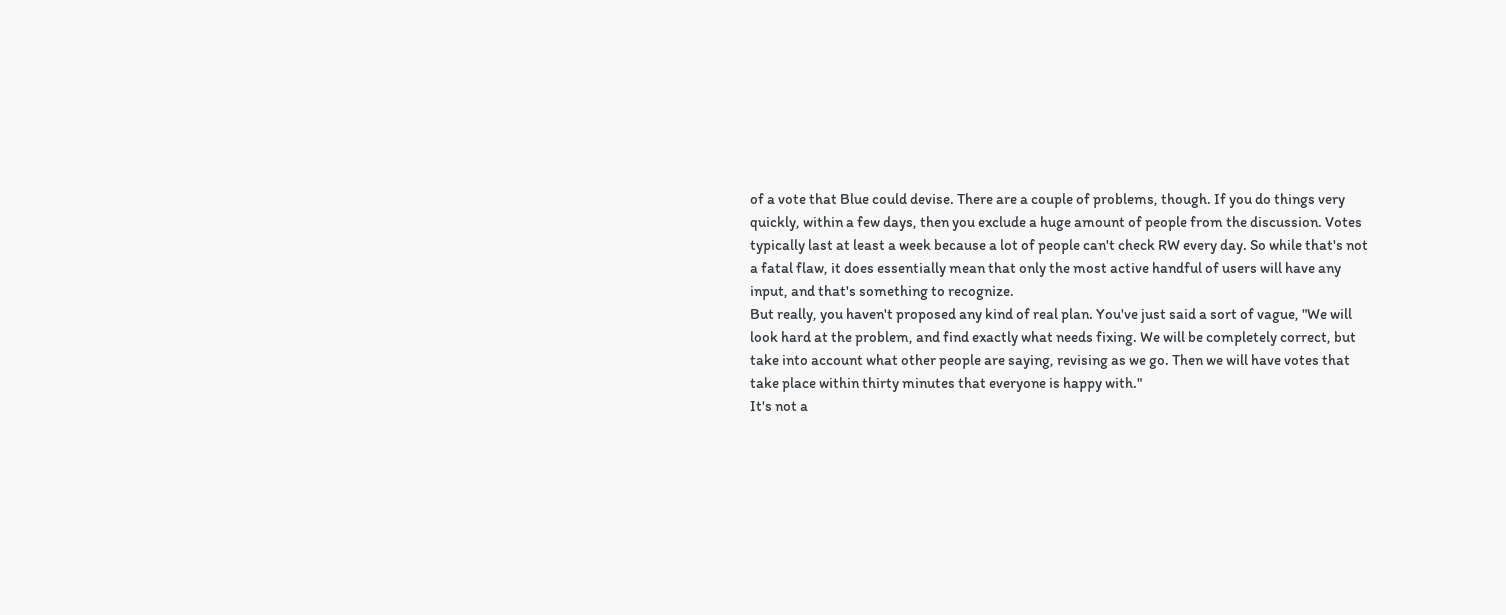of a vote that Blue could devise. There are a couple of problems, though. If you do things very quickly, within a few days, then you exclude a huge amount of people from the discussion. Votes typically last at least a week because a lot of people can't check RW every day. So while that's not a fatal flaw, it does essentially mean that only the most active handful of users will have any input, and that's something to recognize.
But really, you haven't proposed any kind of real plan. You've just said a sort of vague, "We will look hard at the problem, and find exactly what needs fixing. We will be completely correct, but take into account what other people are saying, revising as we go. Then we will have votes that take place within thirty minutes that everyone is happy with."
It's not a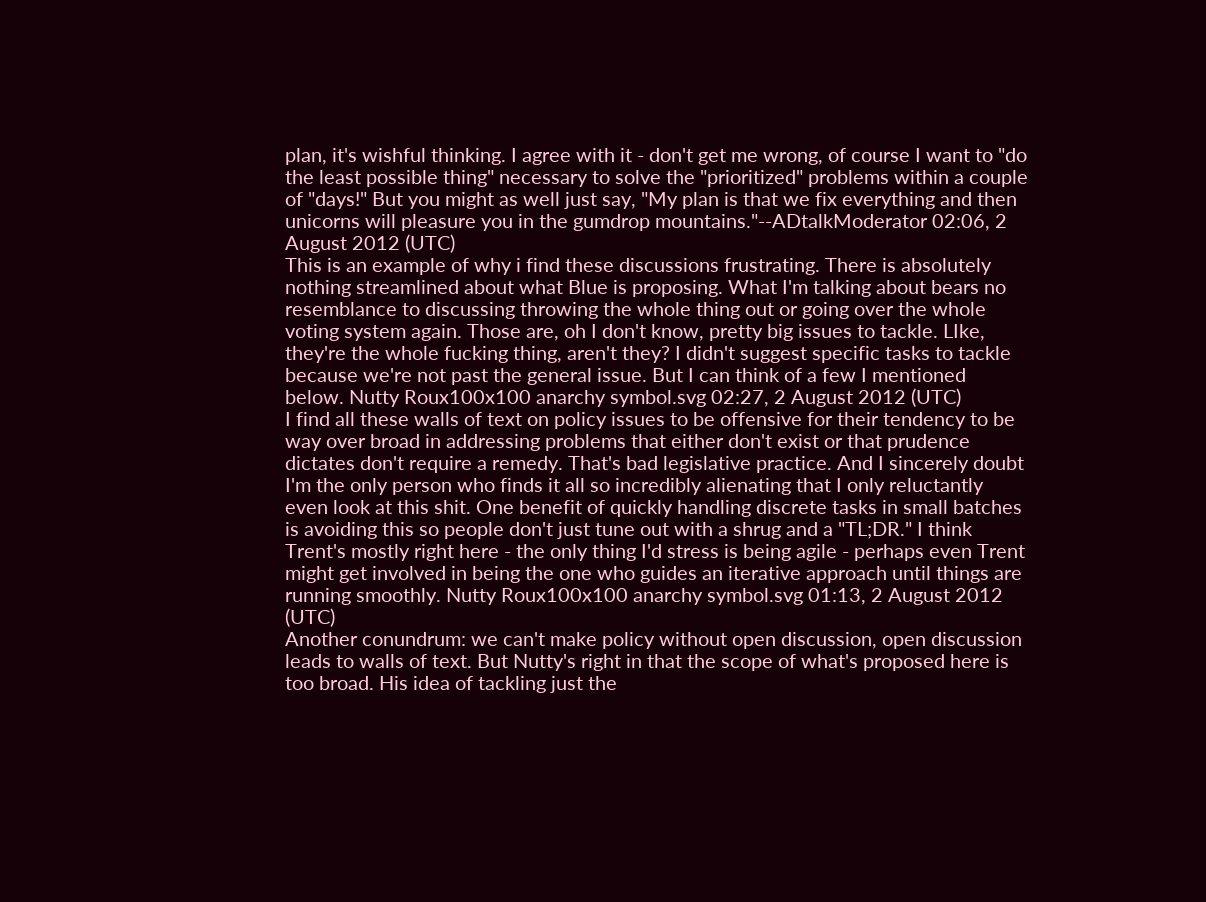plan, it's wishful thinking. I agree with it - don't get me wrong, of course I want to "do the least possible thing" necessary to solve the "prioritized" problems within a couple of "days!" But you might as well just say, "My plan is that we fix everything and then unicorns will pleasure you in the gumdrop mountains."--ADtalkModerator 02:06, 2 August 2012 (UTC)
This is an example of why i find these discussions frustrating. There is absolutely nothing streamlined about what Blue is proposing. What I'm talking about bears no resemblance to discussing throwing the whole thing out or going over the whole voting system again. Those are, oh I don't know, pretty big issues to tackle. LIke, they're the whole fucking thing, aren't they? I didn't suggest specific tasks to tackle because we're not past the general issue. But I can think of a few I mentioned below. Nutty Roux100x100 anarchy symbol.svg 02:27, 2 August 2012 (UTC)
I find all these walls of text on policy issues to be offensive for their tendency to be way over broad in addressing problems that either don't exist or that prudence dictates don't require a remedy. That's bad legislative practice. And I sincerely doubt I'm the only person who finds it all so incredibly alienating that I only reluctantly even look at this shit. One benefit of quickly handling discrete tasks in small batches is avoiding this so people don't just tune out with a shrug and a "TL;DR." I think Trent's mostly right here - the only thing I'd stress is being agile - perhaps even Trent might get involved in being the one who guides an iterative approach until things are running smoothly. Nutty Roux100x100 anarchy symbol.svg 01:13, 2 August 2012 (UTC)
Another conundrum: we can't make policy without open discussion, open discussion leads to walls of text. But Nutty's right in that the scope of what's proposed here is too broad. His idea of tackling just the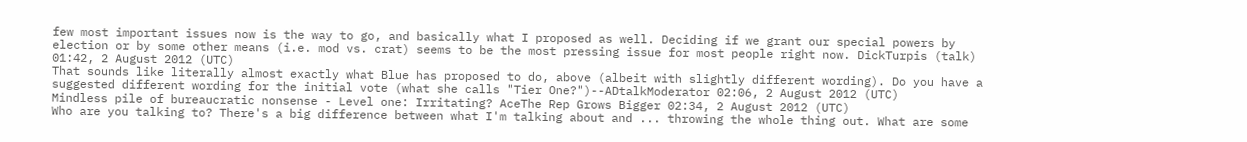few most important issues now is the way to go, and basically what I proposed as well. Deciding if we grant our special powers by election or by some other means (i.e. mod vs. crat) seems to be the most pressing issue for most people right now. DickTurpis (talk) 01:42, 2 August 2012 (UTC)
That sounds like literally almost exactly what Blue has proposed to do, above (albeit with slightly different wording). Do you have a suggested different wording for the initial vote (what she calls "Tier One?")--ADtalkModerator 02:06, 2 August 2012 (UTC)
Mindless pile of bureaucratic nonsense - Level one: Irritating? AceThe Rep Grows Bigger 02:34, 2 August 2012 (UTC)
Who are you talking to? There's a big difference between what I'm talking about and ... throwing the whole thing out. What are some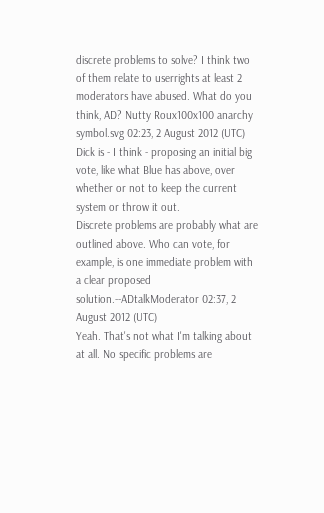discrete problems to solve? I think two of them relate to userrights at least 2 moderators have abused. What do you think, AD? Nutty Roux100x100 anarchy symbol.svg 02:23, 2 August 2012 (UTC)
Dick is - I think - proposing an initial big vote, like what Blue has above, over whether or not to keep the current system or throw it out.
Discrete problems are probably what are outlined above. Who can vote, for example, is one immediate problem with a clear proposed solution.--ADtalkModerator 02:37, 2 August 2012 (UTC)
Yeah. That's not what I'm talking about at all. No specific problems are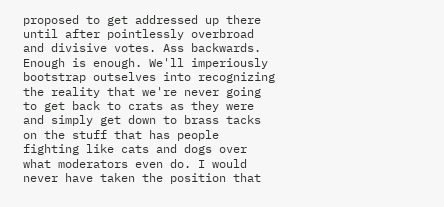proposed to get addressed up there until after pointlessly overbroad and divisive votes. Ass backwards. Enough is enough. We'll imperiously bootstrap outselves into recognizing the reality that we're never going to get back to crats as they were and simply get down to brass tacks on the stuff that has people fighting like cats and dogs over what moderators even do. I would never have taken the position that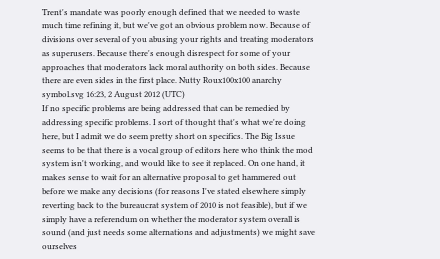Trent's mandate was poorly enough defined that we needed to waste much time refining it, but we've got an obvious problem now. Because of divisions over several of you abusing your rights and treating moderators as superusers. Because there's enough disrespect for some of your approaches that moderators lack moral authority on both sides. Because there are even sides in the first place. Nutty Roux100x100 anarchy symbol.svg 16:23, 2 August 2012 (UTC)
If no specific problems are being addressed that can be remedied by addressing specific problems. I sort of thought that's what we're doing here, but I admit we do seem pretty short on specifics. The Big Issue seems to be that there is a vocal group of editors here who think the mod system isn't working, and would like to see it replaced. On one hand, it makes sense to wait for an alternative proposal to get hammered out before we make any decisions (for reasons I've stated elsewhere simply reverting back to the bureaucrat system of 2010 is not feasible), but if we simply have a referendum on whether the moderator system overall is sound (and just needs some alternations and adjustments) we might save ourselves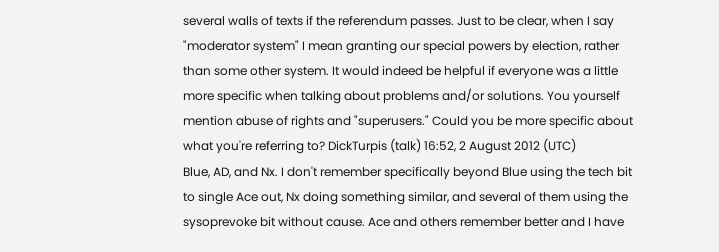several walls of texts if the referendum passes. Just to be clear, when I say "moderator system" I mean granting our special powers by election, rather than some other system. It would indeed be helpful if everyone was a little more specific when talking about problems and/or solutions. You yourself mention abuse of rights and "superusers." Could you be more specific about what you're referring to? DickTurpis (talk) 16:52, 2 August 2012 (UTC)
Blue, AD, and Nx. I don't remember specifically beyond Blue using the tech bit to single Ace out, Nx doing something similar, and several of them using the sysoprevoke bit without cause. Ace and others remember better and I have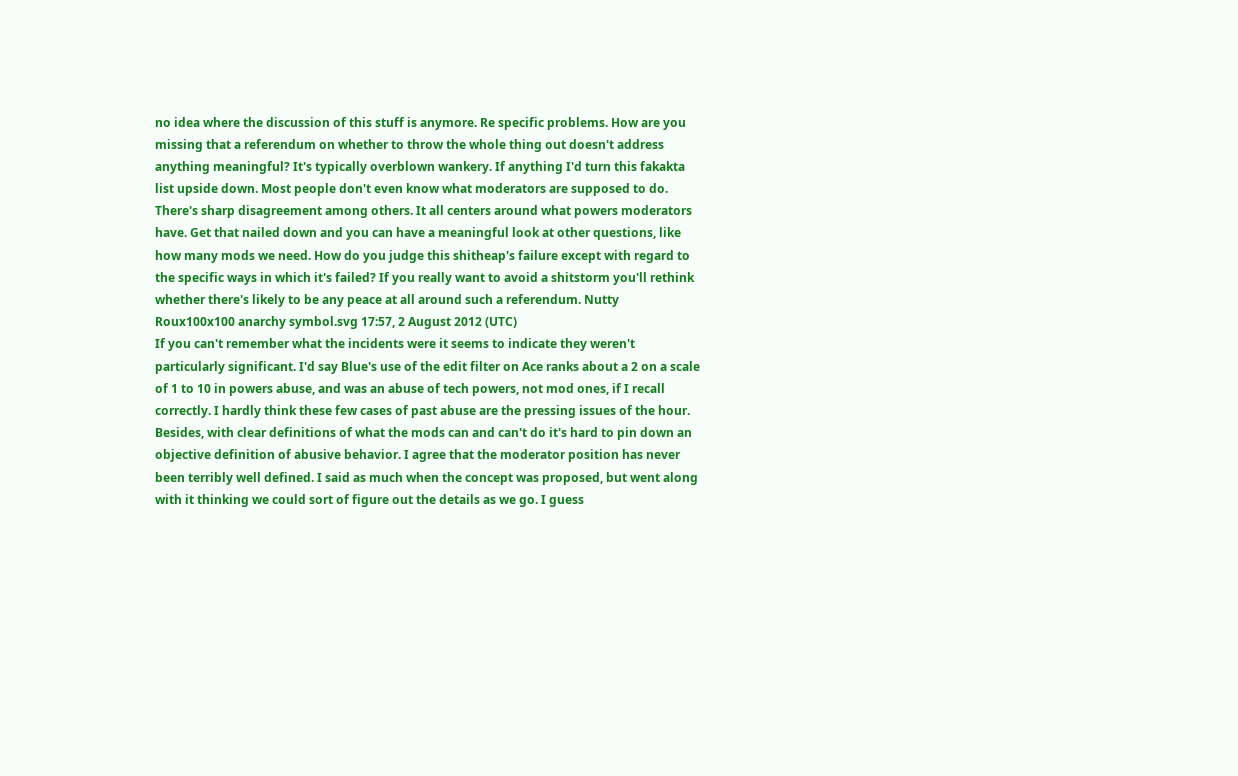no idea where the discussion of this stuff is anymore. Re specific problems. How are you missing that a referendum on whether to throw the whole thing out doesn't address anything meaningful? It's typically overblown wankery. If anything I'd turn this fakakta list upside down. Most people don't even know what moderators are supposed to do. There's sharp disagreement among others. It all centers around what powers moderators have. Get that nailed down and you can have a meaningful look at other questions, like how many mods we need. How do you judge this shitheap's failure except with regard to the specific ways in which it's failed? If you really want to avoid a shitstorm you'll rethink whether there's likely to be any peace at all around such a referendum. Nutty Roux100x100 anarchy symbol.svg 17:57, 2 August 2012 (UTC)
If you can't remember what the incidents were it seems to indicate they weren't particularly significant. I'd say Blue's use of the edit filter on Ace ranks about a 2 on a scale of 1 to 10 in powers abuse, and was an abuse of tech powers, not mod ones, if I recall correctly. I hardly think these few cases of past abuse are the pressing issues of the hour. Besides, with clear definitions of what the mods can and can't do it's hard to pin down an objective definition of abusive behavior. I agree that the moderator position has never been terribly well defined. I said as much when the concept was proposed, but went along with it thinking we could sort of figure out the details as we go. I guess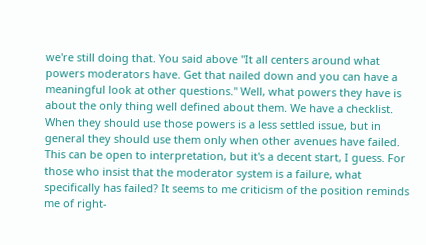we're still doing that. You said above "It all centers around what powers moderators have. Get that nailed down and you can have a meaningful look at other questions." Well, what powers they have is about the only thing well defined about them. We have a checklist. When they should use those powers is a less settled issue, but in general they should use them only when other avenues have failed. This can be open to interpretation, but it's a decent start, I guess. For those who insist that the moderator system is a failure, what specifically has failed? It seems to me criticism of the position reminds me of right-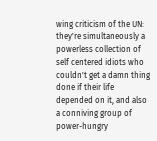wing criticism of the UN: they're simultaneously a powerless collection of self centered idiots who couldn't get a damn thing done if their life depended on it, and also a conniving group of power-hungry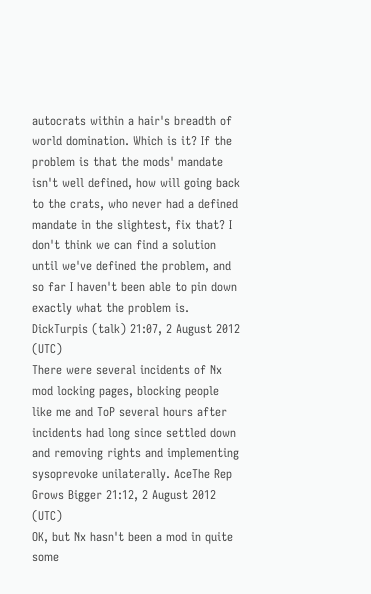autocrats within a hair's breadth of world domination. Which is it? If the problem is that the mods' mandate isn't well defined, how will going back to the crats, who never had a defined mandate in the slightest, fix that? I don't think we can find a solution until we've defined the problem, and so far I haven't been able to pin down exactly what the problem is. DickTurpis (talk) 21:07, 2 August 2012 (UTC)
There were several incidents of Nx mod locking pages, blocking people like me and ToP several hours after incidents had long since settled down and removing rights and implementing sysoprevoke unilaterally. AceThe Rep Grows Bigger 21:12, 2 August 2012 (UTC)
OK, but Nx hasn't been a mod in quite some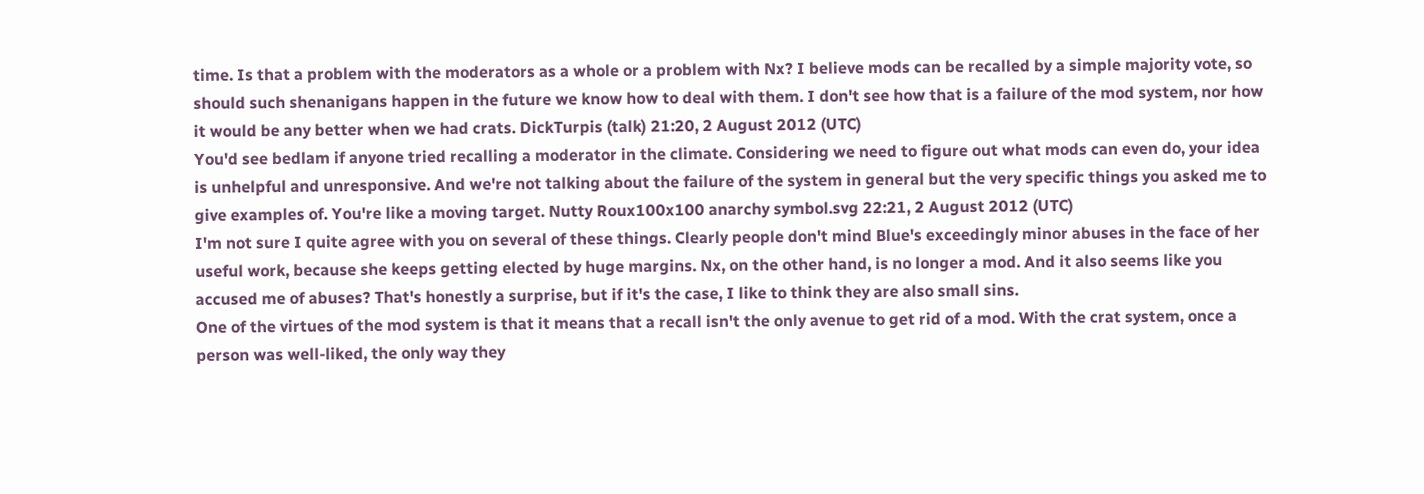time. Is that a problem with the moderators as a whole or a problem with Nx? I believe mods can be recalled by a simple majority vote, so should such shenanigans happen in the future we know how to deal with them. I don't see how that is a failure of the mod system, nor how it would be any better when we had crats. DickTurpis (talk) 21:20, 2 August 2012 (UTC)
You'd see bedlam if anyone tried recalling a moderator in the climate. Considering we need to figure out what mods can even do, your idea is unhelpful and unresponsive. And we're not talking about the failure of the system in general but the very specific things you asked me to give examples of. You're like a moving target. Nutty Roux100x100 anarchy symbol.svg 22:21, 2 August 2012 (UTC)
I'm not sure I quite agree with you on several of these things. Clearly people don't mind Blue's exceedingly minor abuses in the face of her useful work, because she keeps getting elected by huge margins. Nx, on the other hand, is no longer a mod. And it also seems like you accused me of abuses? That's honestly a surprise, but if it's the case, I like to think they are also small sins.
One of the virtues of the mod system is that it means that a recall isn't the only avenue to get rid of a mod. With the crat system, once a person was well-liked, the only way they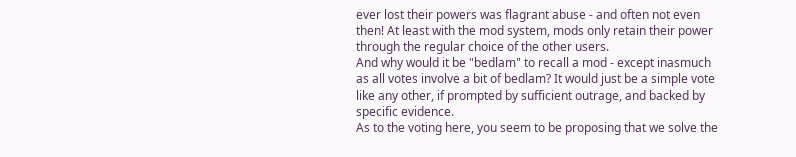ever lost their powers was flagrant abuse - and often not even then! At least with the mod system, mods only retain their power through the regular choice of the other users.
And why would it be "bedlam" to recall a mod - except inasmuch as all votes involve a bit of bedlam? It would just be a simple vote like any other, if prompted by sufficient outrage, and backed by specific evidence.
As to the voting here, you seem to be proposing that we solve the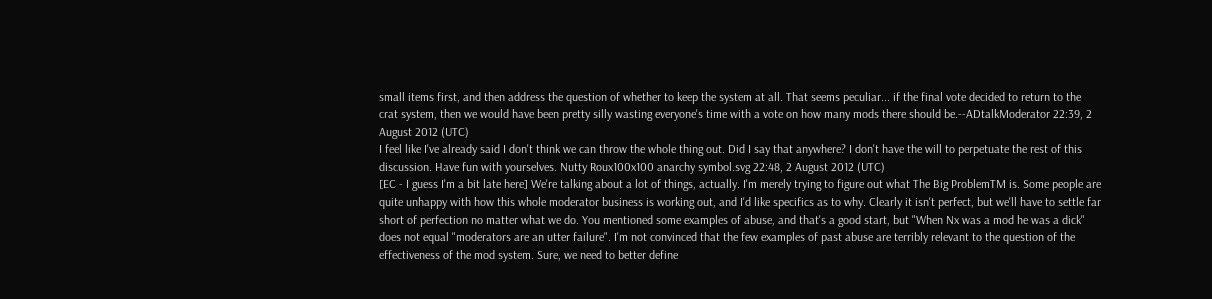small items first, and then address the question of whether to keep the system at all. That seems peculiar... if the final vote decided to return to the crat system, then we would have been pretty silly wasting everyone's time with a vote on how many mods there should be.--ADtalkModerator 22:39, 2 August 2012 (UTC)
I feel like I've already said I don't think we can throw the whole thing out. Did I say that anywhere? I don't have the will to perpetuate the rest of this discussion. Have fun with yourselves. Nutty Roux100x100 anarchy symbol.svg 22:48, 2 August 2012 (UTC)
[EC - I guess I'm a bit late here] We're talking about a lot of things, actually. I'm merely trying to figure out what The Big ProblemTM is. Some people are quite unhappy with how this whole moderator business is working out, and I'd like specifics as to why. Clearly it isn't perfect, but we'll have to settle far short of perfection no matter what we do. You mentioned some examples of abuse, and that's a good start, but "When Nx was a mod he was a dick" does not equal "moderators are an utter failure". I'm not convinced that the few examples of past abuse are terribly relevant to the question of the effectiveness of the mod system. Sure, we need to better define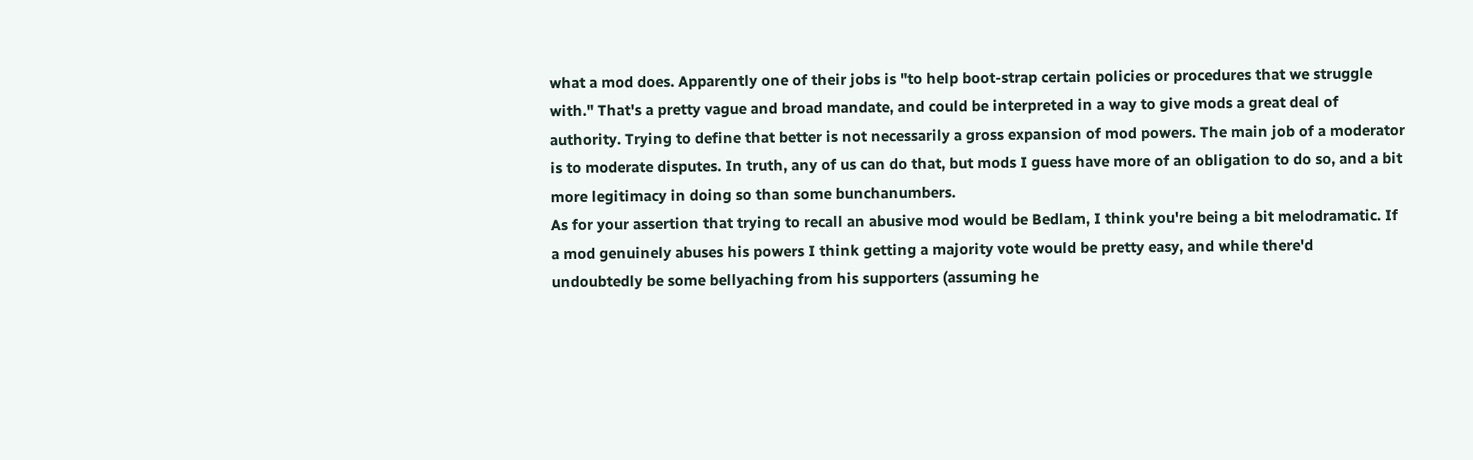what a mod does. Apparently one of their jobs is "to help boot-strap certain policies or procedures that we struggle with." That's a pretty vague and broad mandate, and could be interpreted in a way to give mods a great deal of authority. Trying to define that better is not necessarily a gross expansion of mod powers. The main job of a moderator is to moderate disputes. In truth, any of us can do that, but mods I guess have more of an obligation to do so, and a bit more legitimacy in doing so than some bunchanumbers.
As for your assertion that trying to recall an abusive mod would be Bedlam, I think you're being a bit melodramatic. If a mod genuinely abuses his powers I think getting a majority vote would be pretty easy, and while there'd undoubtedly be some bellyaching from his supporters (assuming he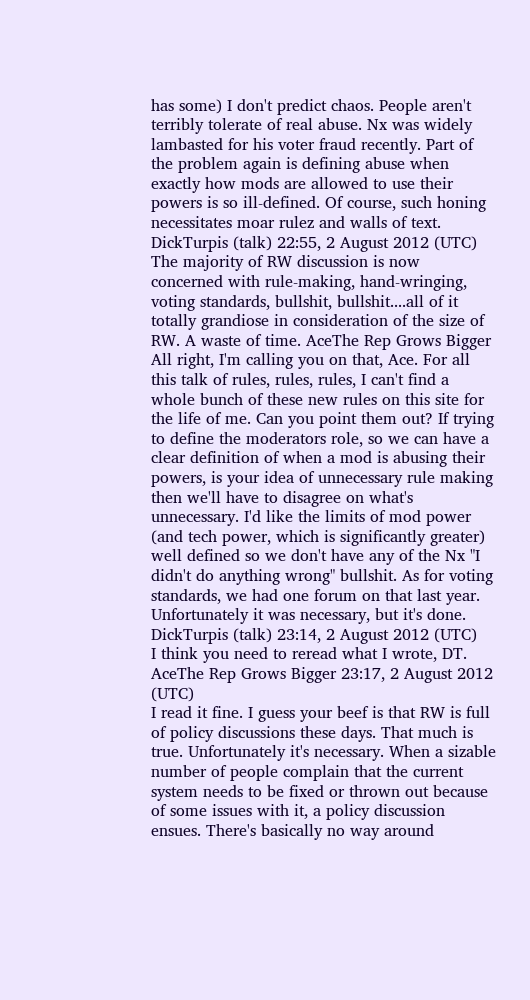has some) I don't predict chaos. People aren't terribly tolerate of real abuse. Nx was widely lambasted for his voter fraud recently. Part of the problem again is defining abuse when exactly how mods are allowed to use their powers is so ill-defined. Of course, such honing necessitates moar rulez and walls of text. DickTurpis (talk) 22:55, 2 August 2012 (UTC)
The majority of RW discussion is now concerned with rule-making, hand-wringing, voting standards, bullshit, bullshit....all of it totally grandiose in consideration of the size of RW. A waste of time. AceThe Rep Grows Bigger
All right, I'm calling you on that, Ace. For all this talk of rules, rules, rules, I can't find a whole bunch of these new rules on this site for the life of me. Can you point them out? If trying to define the moderators role, so we can have a clear definition of when a mod is abusing their powers, is your idea of unnecessary rule making then we'll have to disagree on what's unnecessary. I'd like the limits of mod power (and tech power, which is significantly greater) well defined so we don't have any of the Nx "I didn't do anything wrong" bullshit. As for voting standards, we had one forum on that last year. Unfortunately it was necessary, but it's done. DickTurpis (talk) 23:14, 2 August 2012 (UTC)
I think you need to reread what I wrote, DT. AceThe Rep Grows Bigger 23:17, 2 August 2012 (UTC)
I read it fine. I guess your beef is that RW is full of policy discussions these days. That much is true. Unfortunately it's necessary. When a sizable number of people complain that the current system needs to be fixed or thrown out because of some issues with it, a policy discussion ensues. There's basically no way around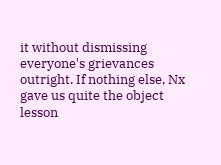it without dismissing everyone's grievances outright. If nothing else, Nx gave us quite the object lesson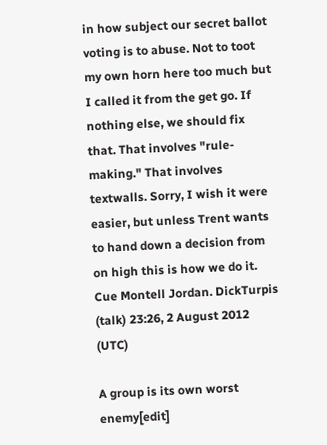in how subject our secret ballot voting is to abuse. Not to toot my own horn here too much but I called it from the get go. If nothing else, we should fix that. That involves "rule-making." That involves textwalls. Sorry, I wish it were easier, but unless Trent wants to hand down a decision from on high this is how we do it. Cue Montell Jordan. DickTurpis (talk) 23:26, 2 August 2012 (UTC)

A group is its own worst enemy[edit]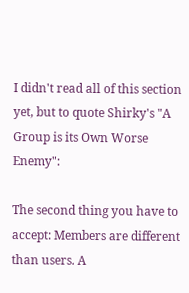I didn't read all of this section yet, but to quote Shirky's "A Group is its Own Worse Enemy":

The second thing you have to accept: Members are different than users. A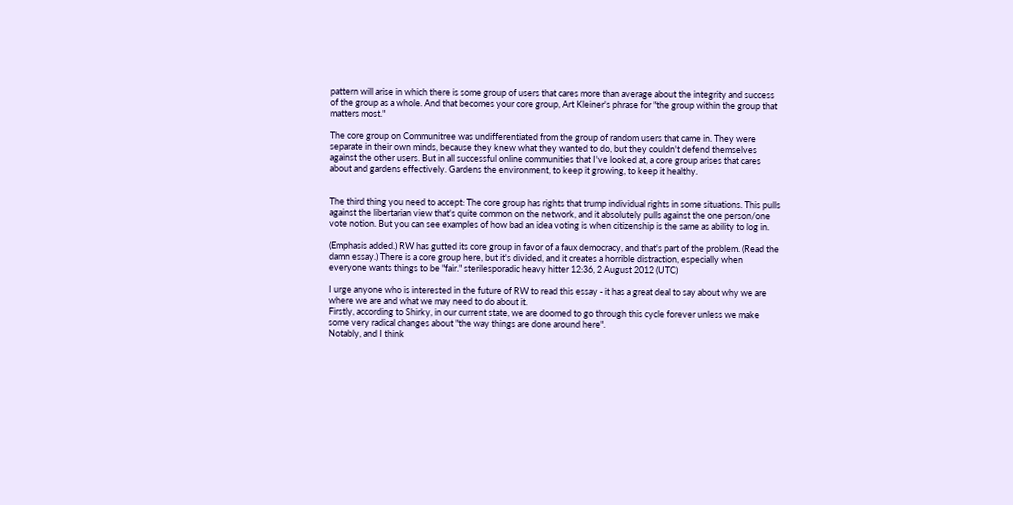pattern will arise in which there is some group of users that cares more than average about the integrity and success of the group as a whole. And that becomes your core group, Art Kleiner's phrase for "the group within the group that matters most."

The core group on Communitree was undifferentiated from the group of random users that came in. They were separate in their own minds, because they knew what they wanted to do, but they couldn't defend themselves against the other users. But in all successful online communities that I've looked at, a core group arises that cares about and gardens effectively. Gardens the environment, to keep it growing, to keep it healthy.


The third thing you need to accept: The core group has rights that trump individual rights in some situations. This pulls against the libertarian view that's quite common on the network, and it absolutely pulls against the one person/one vote notion. But you can see examples of how bad an idea voting is when citizenship is the same as ability to log in.

(Emphasis added.) RW has gutted its core group in favor of a faux democracy, and that's part of the problem. (Read the damn essay.) There is a core group here, but it's divided, and it creates a horrible distraction, especially when everyone wants things to be "fair." sterilesporadic heavy hitter 12:36, 2 August 2012 (UTC)

I urge anyone who is interested in the future of RW to read this essay - it has a great deal to say about why we are where we are and what we may need to do about it.
Firstly, according to Shirky, in our current state, we are doomed to go through this cycle forever unless we make some very radical changes about "the way things are done around here".
Notably, and I think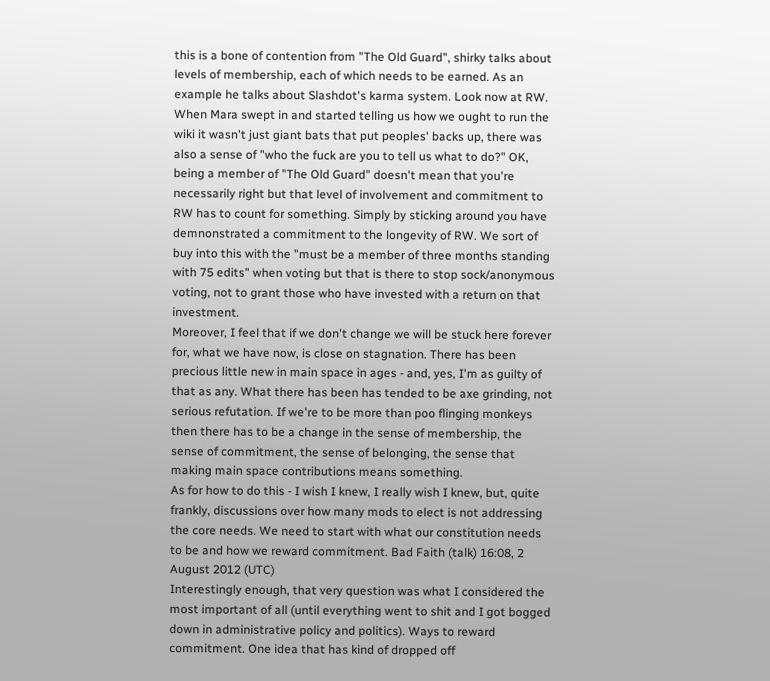this is a bone of contention from "The Old Guard", shirky talks about levels of membership, each of which needs to be earned. As an example he talks about Slashdot's karma system. Look now at RW. When Mara swept in and started telling us how we ought to run the wiki it wasn't just giant bats that put peoples' backs up, there was also a sense of "who the fuck are you to tell us what to do?" OK, being a member of "The Old Guard" doesn't mean that you're necessarily right but that level of involvement and commitment to RW has to count for something. Simply by sticking around you have demnonstrated a commitment to the longevity of RW. We sort of buy into this with the "must be a member of three months standing with 75 edits" when voting but that is there to stop sock/anonymous voting, not to grant those who have invested with a return on that investment.
Moreover, I feel that if we don't change we will be stuck here forever for, what we have now, is close on stagnation. There has been precious little new in main space in ages - and, yes, I'm as guilty of that as any. What there has been has tended to be axe grinding, not serious refutation. If we're to be more than poo flinging monkeys then there has to be a change in the sense of membership, the sense of commitment, the sense of belonging, the sense that making main space contributions means something.
As for how to do this - I wish I knew, I really wish I knew, but, quite frankly, discussions over how many mods to elect is not addressing the core needs. We need to start with what our constitution needs to be and how we reward commitment. Bad Faith (talk) 16:08, 2 August 2012 (UTC)
Interestingly enough, that very question was what I considered the most important of all (until everything went to shit and I got bogged down in administrative policy and politics). Ways to reward commitment. One idea that has kind of dropped off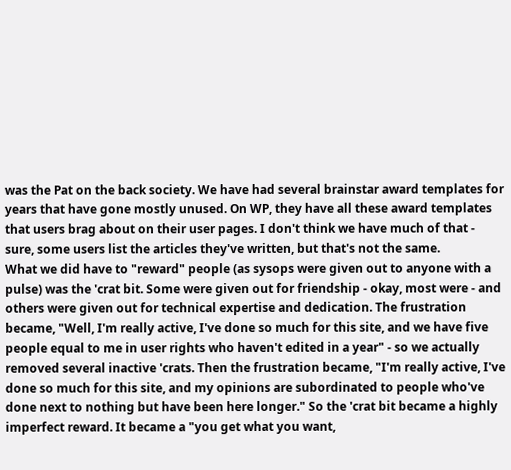was the Pat on the back society. We have had several brainstar award templates for years that have gone mostly unused. On WP, they have all these award templates that users brag about on their user pages. I don't think we have much of that - sure, some users list the articles they've written, but that's not the same.
What we did have to "reward" people (as sysops were given out to anyone with a pulse) was the 'crat bit. Some were given out for friendship - okay, most were - and others were given out for technical expertise and dedication. The frustration became, "Well, I'm really active, I've done so much for this site, and we have five people equal to me in user rights who haven't edited in a year" - so we actually removed several inactive 'crats. Then the frustration became, "I'm really active, I've done so much for this site, and my opinions are subordinated to people who've done next to nothing but have been here longer." So the 'crat bit became a highly imperfect reward. It became a "you get what you want,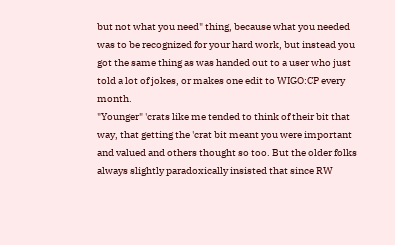but not what you need" thing, because what you needed was to be recognized for your hard work, but instead you got the same thing as was handed out to a user who just told a lot of jokes, or makes one edit to WIGO:CP every month.
"Younger" 'crats like me tended to think of their bit that way, that getting the 'crat bit meant you were important and valued and others thought so too. But the older folks always slightly paradoxically insisted that since RW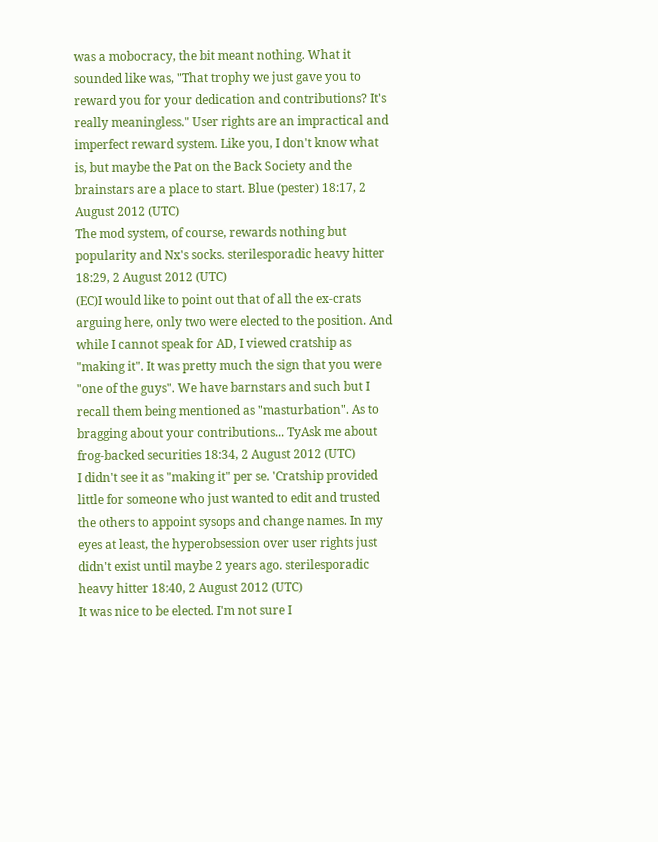was a mobocracy, the bit meant nothing. What it sounded like was, "That trophy we just gave you to reward you for your dedication and contributions? It's really meaningless." User rights are an impractical and imperfect reward system. Like you, I don't know what is, but maybe the Pat on the Back Society and the brainstars are a place to start. Blue (pester) 18:17, 2 August 2012 (UTC)
The mod system, of course, rewards nothing but popularity and Nx's socks. sterilesporadic heavy hitter 18:29, 2 August 2012 (UTC)
(EC)I would like to point out that of all the ex-crats arguing here, only two were elected to the position. And while I cannot speak for AD, I viewed cratship as "making it". It was pretty much the sign that you were "one of the guys". We have barnstars and such but I recall them being mentioned as "masturbation". As to bragging about your contributions... ТyAsk me about frog-backed securities 18:34, 2 August 2012 (UTC)
I didn't see it as "making it" per se. 'Cratship provided little for someone who just wanted to edit and trusted the others to appoint sysops and change names. In my eyes at least, the hyperobsession over user rights just didn't exist until maybe 2 years ago. sterilesporadic heavy hitter 18:40, 2 August 2012 (UTC)
It was nice to be elected. I'm not sure I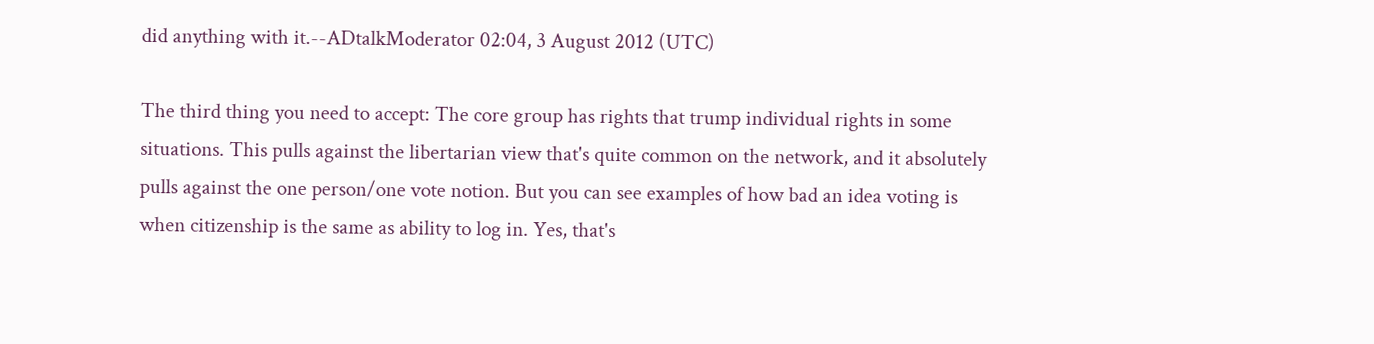did anything with it.--ADtalkModerator 02:04, 3 August 2012 (UTC)

The third thing you need to accept: The core group has rights that trump individual rights in some situations. This pulls against the libertarian view that's quite common on the network, and it absolutely pulls against the one person/one vote notion. But you can see examples of how bad an idea voting is when citizenship is the same as ability to log in. Yes, that's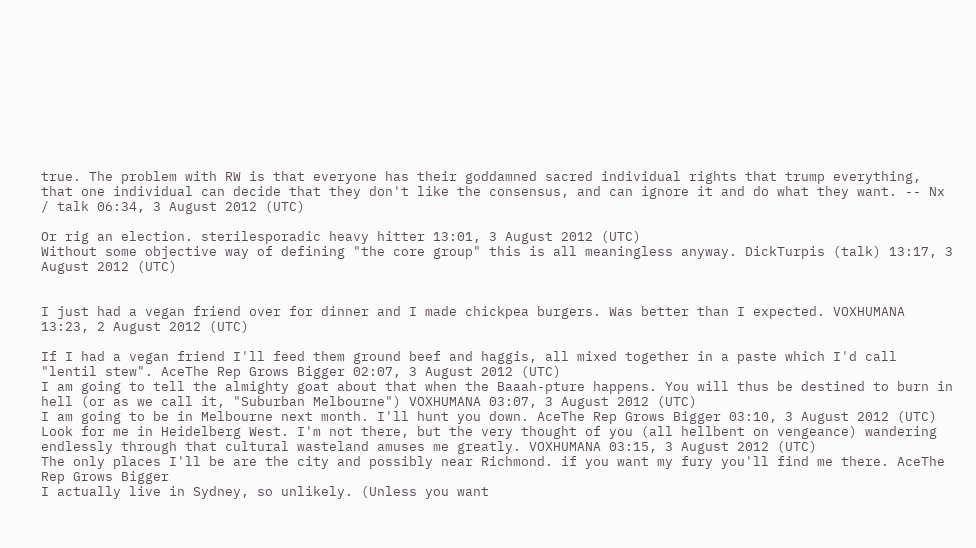true. The problem with RW is that everyone has their goddamned sacred individual rights that trump everything, that one individual can decide that they don't like the consensus, and can ignore it and do what they want. -- Nx / talk 06:34, 3 August 2012 (UTC)

Or rig an election. sterilesporadic heavy hitter 13:01, 3 August 2012 (UTC)
Without some objective way of defining "the core group" this is all meaningless anyway. DickTurpis (talk) 13:17, 3 August 2012 (UTC)


I just had a vegan friend over for dinner and I made chickpea burgers. Was better than I expected. VOXHUMANA 13:23, 2 August 2012 (UTC)

If I had a vegan friend I'll feed them ground beef and haggis, all mixed together in a paste which I'd call "lentil stew". AceThe Rep Grows Bigger 02:07, 3 August 2012 (UTC)
I am going to tell the almighty goat about that when the Baaah-pture happens. You will thus be destined to burn in hell (or as we call it, "Suburban Melbourne") VOXHUMANA 03:07, 3 August 2012 (UTC)
I am going to be in Melbourne next month. I'll hunt you down. AceThe Rep Grows Bigger 03:10, 3 August 2012 (UTC)
Look for me in Heidelberg West. I'm not there, but the very thought of you (all hellbent on vengeance) wandering endlessly through that cultural wasteland amuses me greatly. VOXHUMANA 03:15, 3 August 2012 (UTC)
The only places I'll be are the city and possibly near Richmond. if you want my fury you'll find me there. AceThe Rep Grows Bigger
I actually live in Sydney, so unlikely. (Unless you want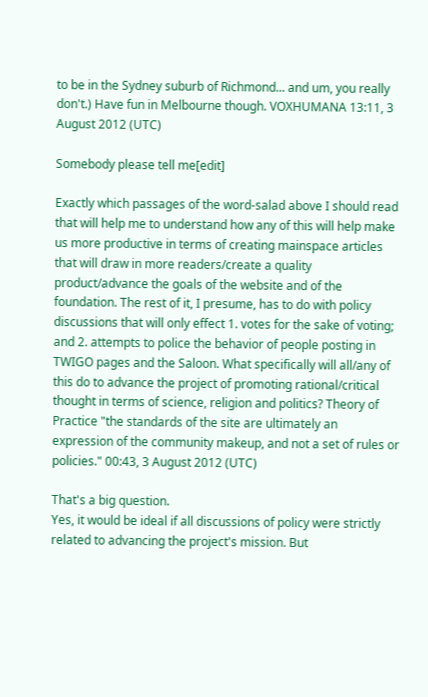to be in the Sydney suburb of Richmond... and um, you really don't.) Have fun in Melbourne though. VOXHUMANA 13:11, 3 August 2012 (UTC)

Somebody please tell me[edit]

Exactly which passages of the word-salad above I should read that will help me to understand how any of this will help make us more productive in terms of creating mainspace articles that will draw in more readers/create a quality product/advance the goals of the website and of the foundation. The rest of it, I presume, has to do with policy discussions that will only effect 1. votes for the sake of voting; and 2. attempts to police the behavior of people posting in TWIGO pages and the Saloon. What specifically will all/any of this do to advance the project of promoting rational/critical thought in terms of science, religion and politics? Theory of Practice "the standards of the site are ultimately an expression of the community makeup, and not a set of rules or policies." 00:43, 3 August 2012 (UTC)

That's a big question.
Yes, it would be ideal if all discussions of policy were strictly related to advancing the project's mission. But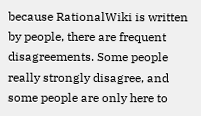because RationalWiki is written by people, there are frequent disagreements. Some people really strongly disagree, and some people are only here to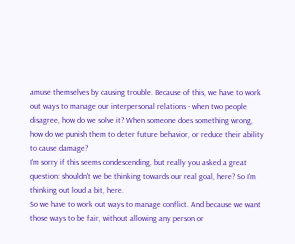amuse themselves by causing trouble. Because of this, we have to work out ways to manage our interpersonal relations - when two people disagree, how do we solve it? When someone does something wrong, how do we punish them to deter future behavior, or reduce their ability to cause damage?
I'm sorry if this seems condescending, but really you asked a great question: shouldn't we be thinking towards our real goal, here? So I'm thinking out loud a bit, here.
So we have to work out ways to manage conflict. And because we want those ways to be fair, without allowing any person or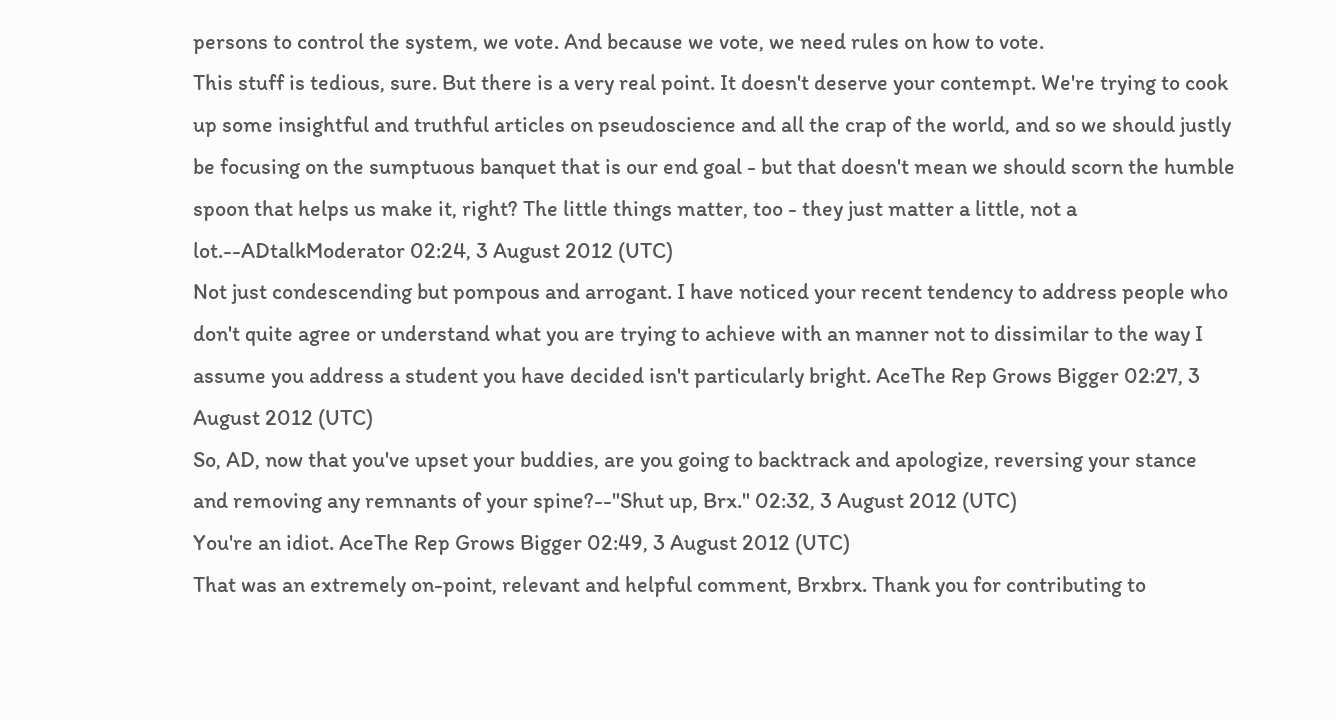persons to control the system, we vote. And because we vote, we need rules on how to vote.
This stuff is tedious, sure. But there is a very real point. It doesn't deserve your contempt. We're trying to cook up some insightful and truthful articles on pseudoscience and all the crap of the world, and so we should justly be focusing on the sumptuous banquet that is our end goal - but that doesn't mean we should scorn the humble spoon that helps us make it, right? The little things matter, too - they just matter a little, not a lot.--ADtalkModerator 02:24, 3 August 2012 (UTC)
Not just condescending but pompous and arrogant. I have noticed your recent tendency to address people who don't quite agree or understand what you are trying to achieve with an manner not to dissimilar to the way I assume you address a student you have decided isn't particularly bright. AceThe Rep Grows Bigger 02:27, 3 August 2012 (UTC)
So, AD, now that you've upset your buddies, are you going to backtrack and apologize, reversing your stance and removing any remnants of your spine?--"Shut up, Brx." 02:32, 3 August 2012 (UTC)
You're an idiot. AceThe Rep Grows Bigger 02:49, 3 August 2012 (UTC)
That was an extremely on-point, relevant and helpful comment, Brxbrx. Thank you for contributing to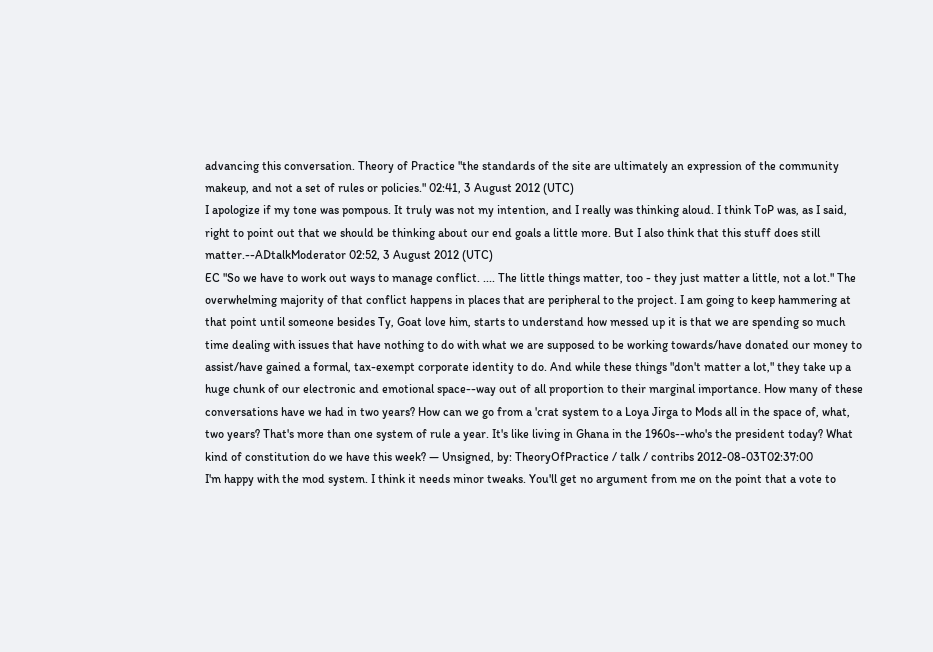advancing this conversation. Theory of Practice "the standards of the site are ultimately an expression of the community makeup, and not a set of rules or policies." 02:41, 3 August 2012 (UTC)
I apologize if my tone was pompous. It truly was not my intention, and I really was thinking aloud. I think ToP was, as I said, right to point out that we should be thinking about our end goals a little more. But I also think that this stuff does still matter.--ADtalkModerator 02:52, 3 August 2012 (UTC)
EC "So we have to work out ways to manage conflict. .... The little things matter, too - they just matter a little, not a lot." The overwhelming majority of that conflict happens in places that are peripheral to the project. I am going to keep hammering at that point until someone besides Ty, Goat love him, starts to understand how messed up it is that we are spending so much time dealing with issues that have nothing to do with what we are supposed to be working towards/have donated our money to assist/have gained a formal, tax-exempt corporate identity to do. And while these things "don't matter a lot," they take up a huge chunk of our electronic and emotional space--way out of all proportion to their marginal importance. How many of these conversations have we had in two years? How can we go from a 'crat system to a Loya Jirga to Mods all in the space of, what, two years? That's more than one system of rule a year. It's like living in Ghana in the 1960s--who's the president today? What kind of constitution do we have this week? — Unsigned, by: TheoryOfPractice / talk / contribs 2012-08-03T02:37:00
I'm happy with the mod system. I think it needs minor tweaks. You'll get no argument from me on the point that a vote to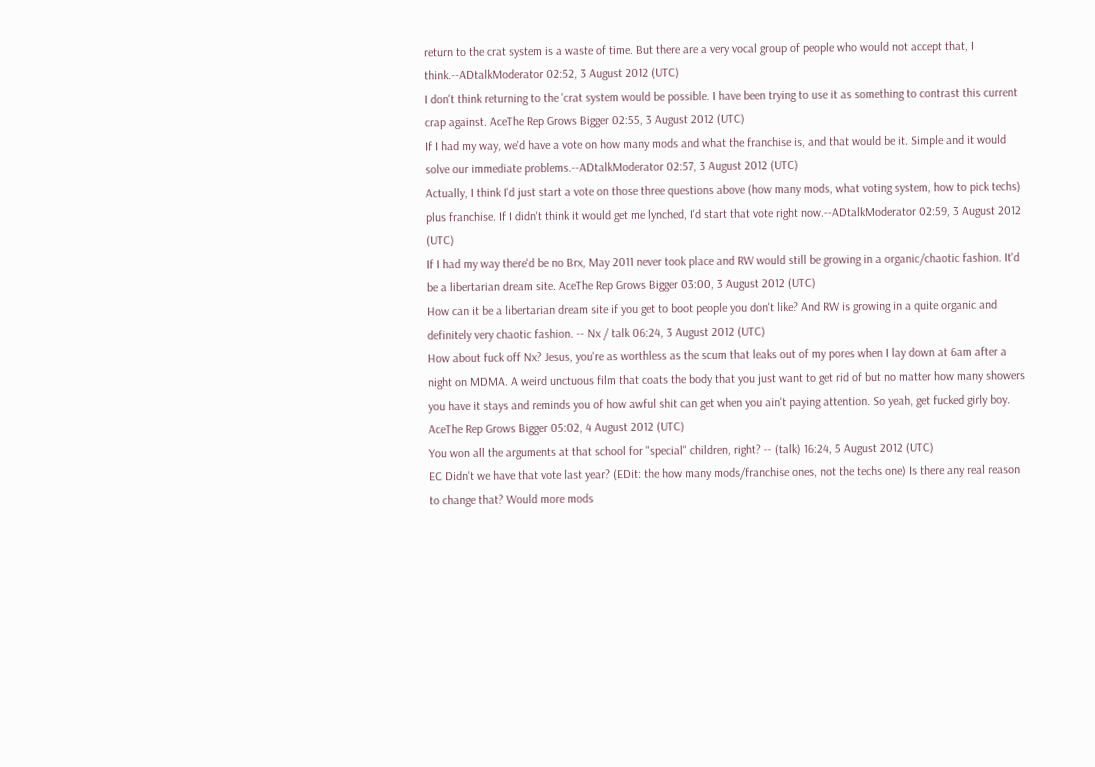return to the crat system is a waste of time. But there are a very vocal group of people who would not accept that, I think.--ADtalkModerator 02:52, 3 August 2012 (UTC)
I don't think returning to the 'crat system would be possible. I have been trying to use it as something to contrast this current crap against. AceThe Rep Grows Bigger 02:55, 3 August 2012 (UTC)
If I had my way, we'd have a vote on how many mods and what the franchise is, and that would be it. Simple and it would solve our immediate problems.--ADtalkModerator 02:57, 3 August 2012 (UTC)
Actually, I think I'd just start a vote on those three questions above (how many mods, what voting system, how to pick techs) plus franchise. If I didn't think it would get me lynched, I'd start that vote right now.--ADtalkModerator 02:59, 3 August 2012 (UTC)
If I had my way there'd be no Brx, May 2011 never took place and RW would still be growing in a organic/chaotic fashion. It'd be a libertarian dream site. AceThe Rep Grows Bigger 03:00, 3 August 2012 (UTC)
How can it be a libertarian dream site if you get to boot people you don't like? And RW is growing in a quite organic and definitely very chaotic fashion. -- Nx / talk 06:24, 3 August 2012 (UTC)
How about fuck off Nx? Jesus, you're as worthless as the scum that leaks out of my pores when I lay down at 6am after a night on MDMA. A weird unctuous film that coats the body that you just want to get rid of but no matter how many showers you have it stays and reminds you of how awful shit can get when you ain't paying attention. So yeah, get fucked girly boy. AceThe Rep Grows Bigger 05:02, 4 August 2012 (UTC)
You won all the arguments at that school for "special" children, right? -- (talk) 16:24, 5 August 2012 (UTC)
EC Didn't we have that vote last year? (EDit: the how many mods/franchise ones, not the techs one) Is there any real reason to change that? Would more mods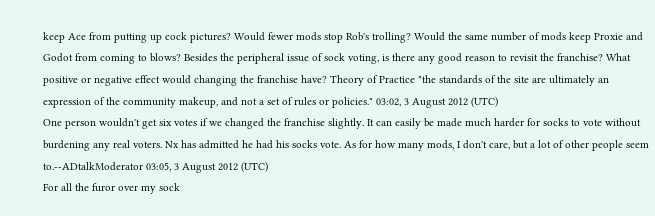keep Ace from putting up cock pictures? Would fewer mods stop Rob's trolling? Would the same number of mods keep Proxie and Godot from coming to blows? Besides the peripheral issue of sock voting, is there any good reason to revisit the franchise? What positive or negative effect would changing the franchise have? Theory of Practice "the standards of the site are ultimately an expression of the community makeup, and not a set of rules or policies." 03:02, 3 August 2012 (UTC)
One person wouldn't get six votes if we changed the franchise slightly. It can easily be made much harder for socks to vote without burdening any real voters. Nx has admitted he had his socks vote. As for how many mods, I don't care, but a lot of other people seem to.--ADtalkModerator 03:05, 3 August 2012 (UTC)
For all the furor over my sock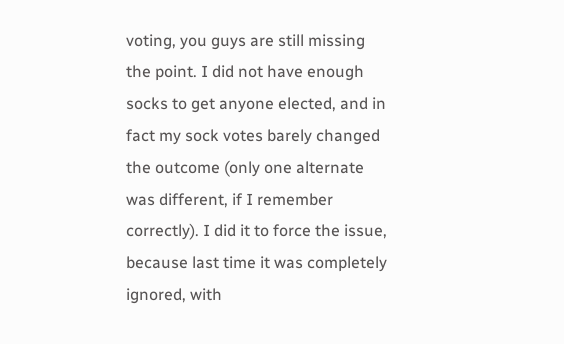voting, you guys are still missing the point. I did not have enough socks to get anyone elected, and in fact my sock votes barely changed the outcome (only one alternate was different, if I remember correctly). I did it to force the issue, because last time it was completely ignored, with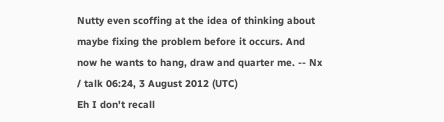Nutty even scoffing at the idea of thinking about maybe fixing the problem before it occurs. And now he wants to hang, draw and quarter me. -- Nx / talk 06:24, 3 August 2012 (UTC)
Eh I don't recall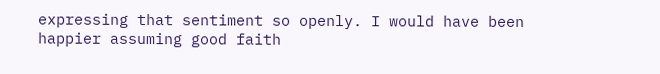expressing that sentiment so openly. I would have been happier assuming good faith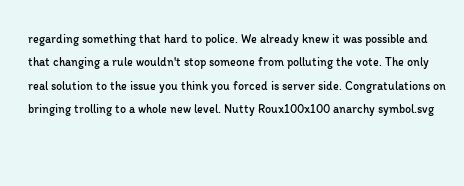regarding something that hard to police. We already knew it was possible and that changing a rule wouldn't stop someone from polluting the vote. The only real solution to the issue you think you forced is server side. Congratulations on bringing trolling to a whole new level. Nutty Roux100x100 anarchy symbol.svg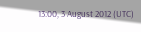13:00, 3 August 2012 (UTC)